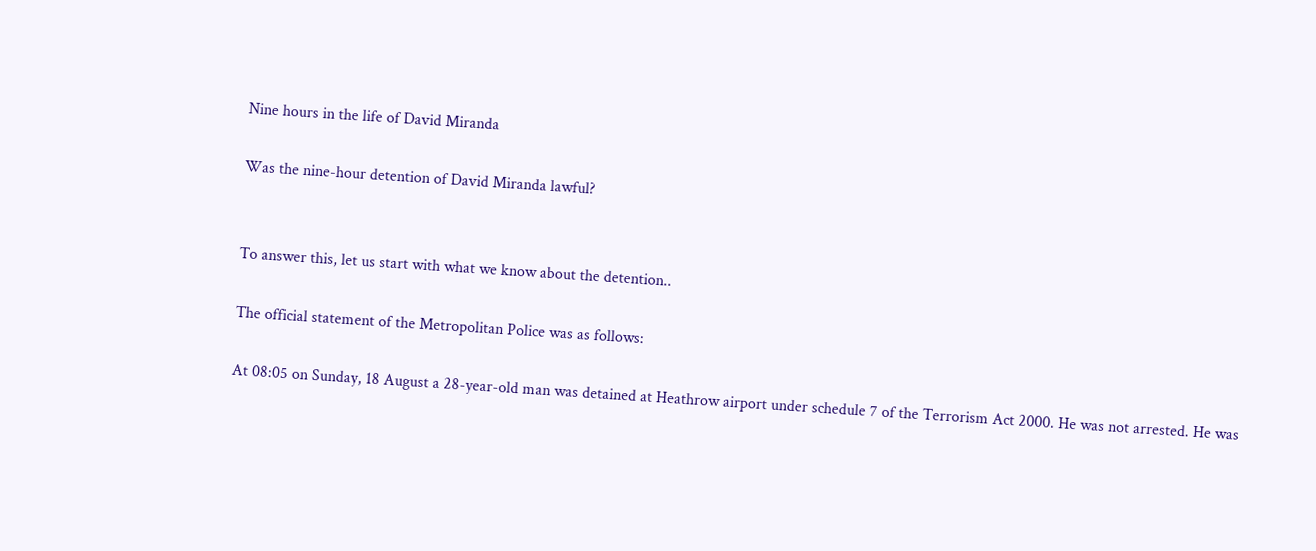Nine hours in the life of David Miranda

Was the nine-hour detention of David Miranda lawful?


To answer this, let us start with what we know about the detention..

The official statement of the Metropolitan Police was as follows:

At 08:05 on Sunday, 18 August a 28-year-old man was detained at Heathrow airport under schedule 7 of the Terrorism Act 2000. He was not arrested. He was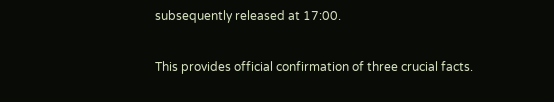subsequently released at 17:00.

This provides official confirmation of three crucial facts.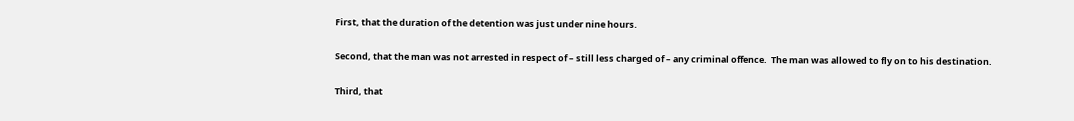First, that the duration of the detention was just under nine hours.

Second, that the man was not arrested in respect of – still less charged of – any criminal offence.  The man was allowed to fly on to his destination.

Third, that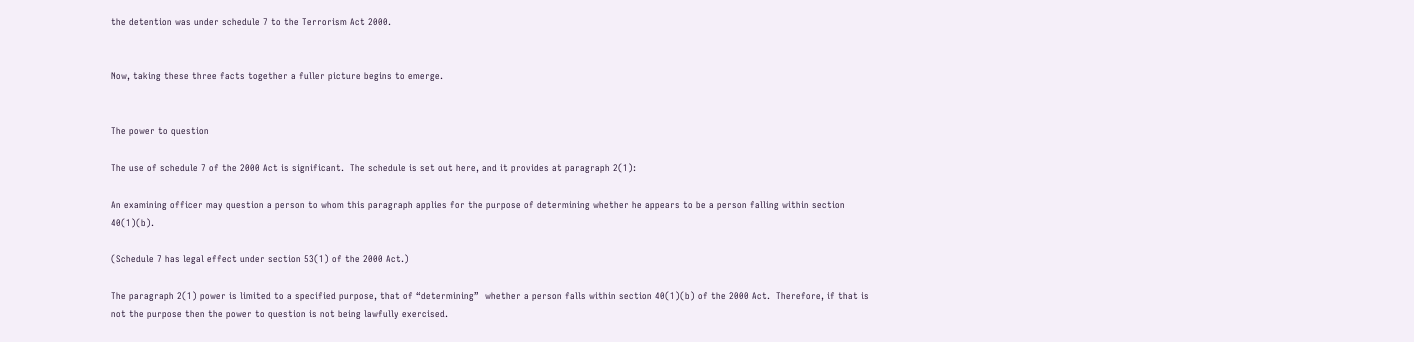the detention was under schedule 7 to the Terrorism Act 2000.


Now, taking these three facts together a fuller picture begins to emerge.


The power to question

The use of schedule 7 of the 2000 Act is significant.  The schedule is set out here, and it provides at paragraph 2(1):

An examining officer may question a person to whom this paragraph applies for the purpose of determining whether he appears to be a person falling within section 40(1)(b).

(Schedule 7 has legal effect under section 53(1) of the 2000 Act.)

The paragraph 2(1) power is limited to a specified purpose, that of “determining”  whether a person falls within section 40(1)(b) of the 2000 Act.  Therefore, if that is not the purpose then the power to question is not being lawfully exercised.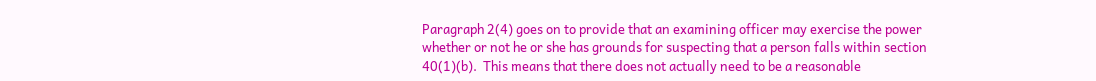Paragraph 2(4) goes on to provide that an examining officer may exercise the power  whether or not he or she has grounds for suspecting that a person falls within section 40(1)(b).  This means that there does not actually need to be a reasonable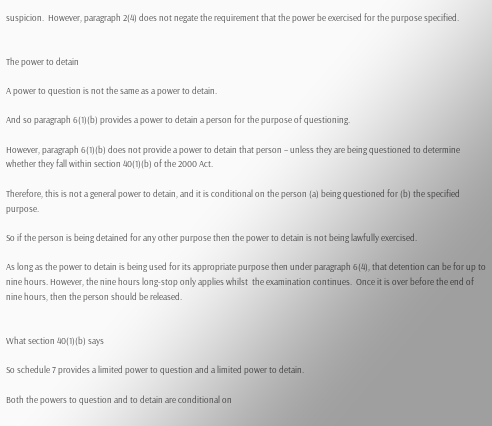suspicion.  However, paragraph 2(4) does not negate the requirement that the power be exercised for the purpose specified.


The power to detain

A power to question is not the same as a power to detain.

And so paragraph 6(1)(b) provides a power to detain a person for the purpose of questioning.

However, paragraph 6(1)(b) does not provide a power to detain that person – unless they are being questioned to determine whether they fall within section 40(1)(b) of the 2000 Act.

Therefore, this is not a general power to detain, and it is conditional on the person (a) being questioned for (b) the specified purpose.

So if the person is being detained for any other purpose then the power to detain is not being lawfully exercised.

As long as the power to detain is being used for its appropriate purpose then under paragraph 6(4), that detention can be for up to nine hours. However, the nine hours long-stop only applies whilst  the examination continues.  Once it is over before the end of nine hours, then the person should be released.


What section 40(1)(b) says

So schedule 7 provides a limited power to question and a limited power to detain.

Both the powers to question and to detain are conditional on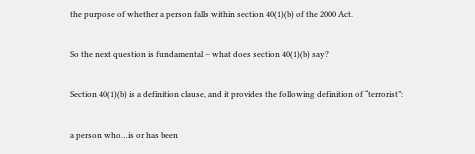the purpose of whether a person falls within section 40(1)(b) of the 2000 Act.

So the next question is fundamental – what does section 40(1)(b) say?

Section 40(1)(b) is a definition clause, and it provides the following definition of “terrorist”:

a person who…is or has been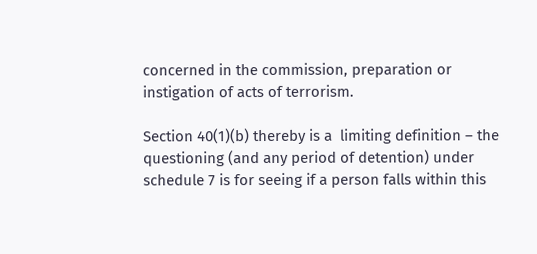concerned in the commission, preparation or instigation of acts of terrorism.

Section 40(1)(b) thereby is a  limiting definition – the questioning (and any period of detention) under schedule 7 is for seeing if a person falls within this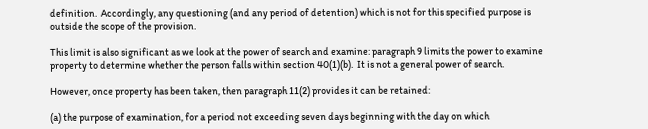definition.  Accordingly, any questioning (and any period of detention) which is not for this specified purpose is outside the scope of the provision.

This limit is also significant as we look at the power of search and examine: paragraph 9 limits the power to examine property to determine whether the person falls within section 40(1)(b).  It is not a general power of search.

However, once property has been taken, then paragraph 11(2) provides it can be retained:

(a) the purpose of examination, for a period not exceeding seven days beginning with the day on which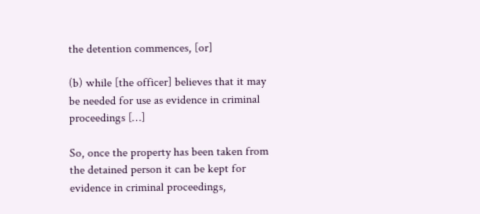the detention commences, [or]

(b) while [the officer] believes that it may be needed for use as evidence in criminal proceedings […]

So, once the property has been taken from the detained person it can be kept for evidence in criminal proceedings,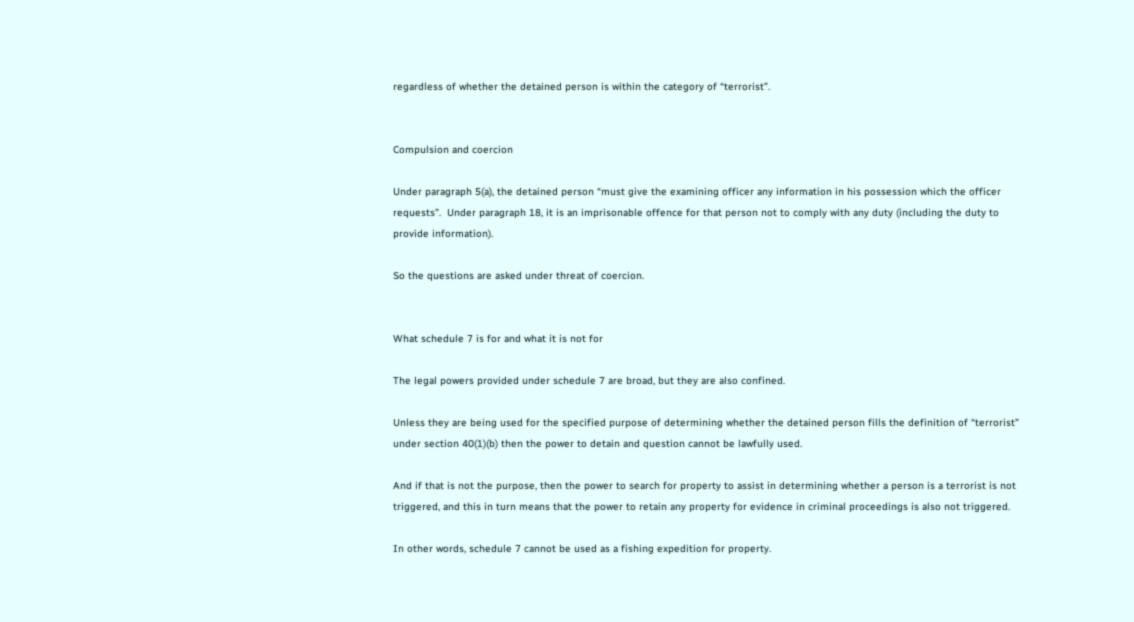regardless of whether the detained person is within the category of “terrorist”.


Compulsion and coercion

Under paragraph 5(a), the detained person “must give the examining officer any information in his possession which the officer requests”.  Under paragraph 18, it is an imprisonable offence for that person not to comply with any duty (including the duty to provide information).

So the questions are asked under threat of coercion.


What schedule 7 is for and what it is not for

The legal powers provided under schedule 7 are broad, but they are also confined.

Unless they are being used for the specified purpose of determining whether the detained person fills the definition of “terrorist” under section 40(1)(b) then the power to detain and question cannot be lawfully used.

And if that is not the purpose, then the power to search for property to assist in determining whether a person is a terrorist is not triggered, and this in turn means that the power to retain any property for evidence in criminal proceedings is also not triggered.

In other words, schedule 7 cannot be used as a fishing expedition for property.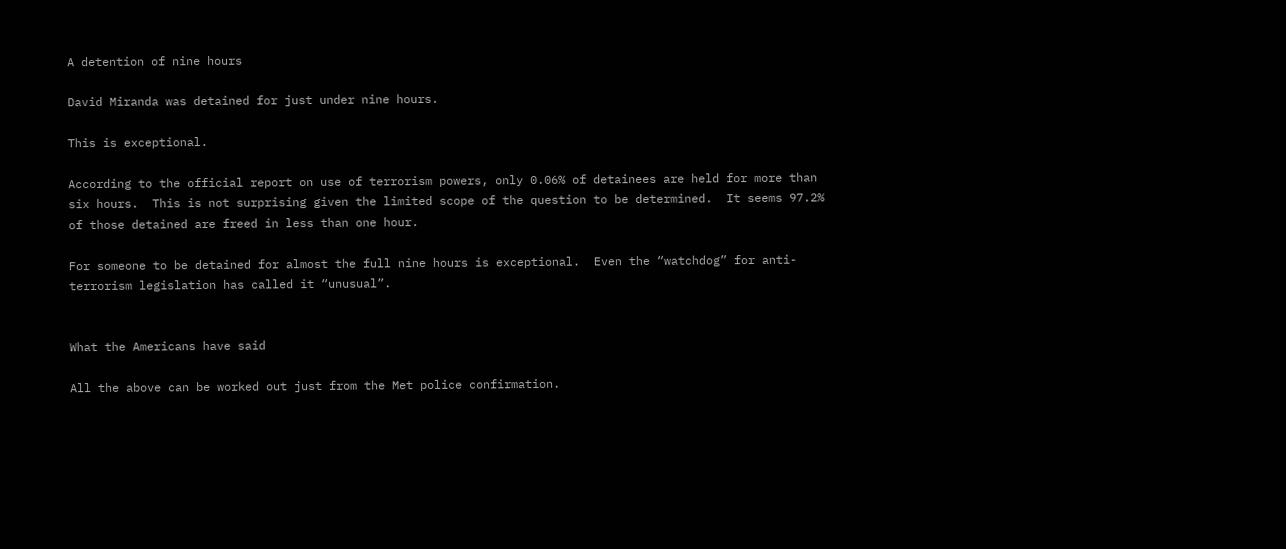A detention of nine hours

David Miranda was detained for just under nine hours.

This is exceptional.

According to the official report on use of terrorism powers, only 0.06% of detainees are held for more than six hours.  This is not surprising given the limited scope of the question to be determined.  It seems 97.2% of those detained are freed in less than one hour.

For someone to be detained for almost the full nine hours is exceptional.  Even the “watchdog” for anti-terrorism legislation has called it “unusual”.


What the Americans have said

All the above can be worked out just from the Met police confirmation.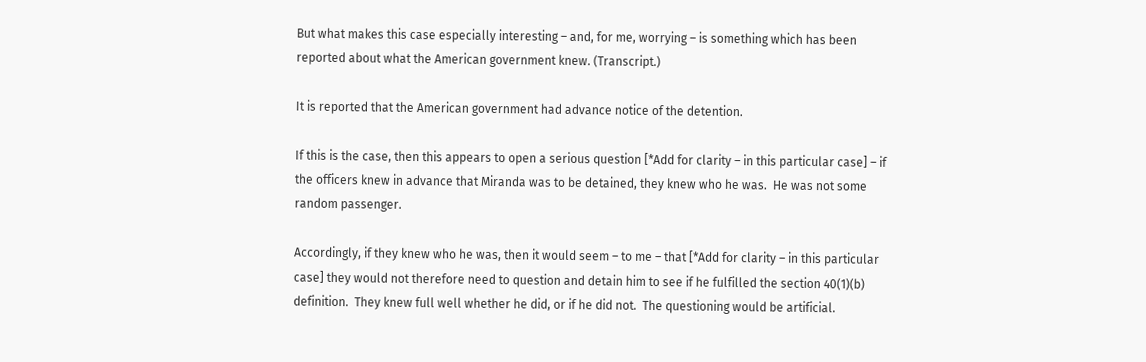But what makes this case especially interesting – and, for me, worrying – is something which has been reported about what the American government knew. (Transcript.)

It is reported that the American government had advance notice of the detention.

If this is the case, then this appears to open a serious question [*Add for clarity – in this particular case] – if the officers knew in advance that Miranda was to be detained, they knew who he was.  He was not some random passenger.

Accordingly, if they knew who he was, then it would seem – to me – that [*Add for clarity – in this particular case] they would not therefore need to question and detain him to see if he fulfilled the section 40(1)(b) definition.  They knew full well whether he did, or if he did not.  The questioning would be artificial.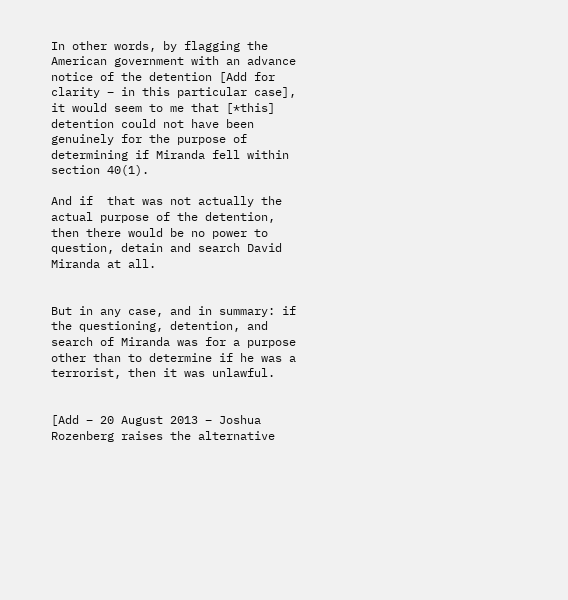In other words, by flagging the American government with an advance notice of the detention [Add for clarity – in this particular case], it would seem to me that [*this] detention could not have been genuinely for the purpose of determining if Miranda fell within section 40(1).

And if  that was not actually the actual purpose of the detention, then there would be no power to question, detain and search David Miranda at all.


But in any case, and in summary: if the questioning, detention, and search of Miranda was for a purpose other than to determine if he was a terrorist, then it was unlawful.


[Add – 20 August 2013 – Joshua Rozenberg raises the alternative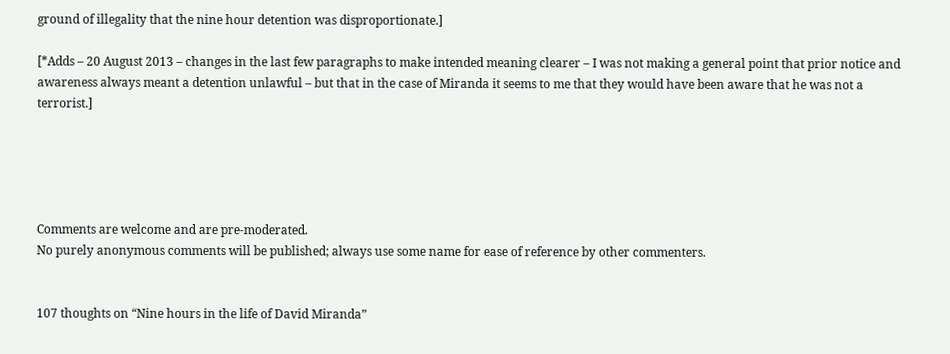ground of illegality that the nine hour detention was disproportionate.]

[*Adds – 20 August 2013 – changes in the last few paragraphs to make intended meaning clearer – I was not making a general point that prior notice and awareness always meant a detention unlawful – but that in the case of Miranda it seems to me that they would have been aware that he was not a terrorist.]





Comments are welcome and are pre-moderated.
No purely anonymous comments will be published; always use some name for ease of reference by other commenters.


107 thoughts on “Nine hours in the life of David Miranda”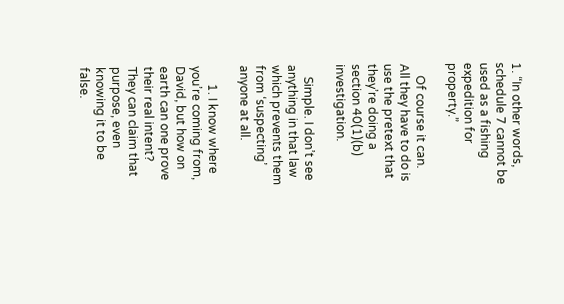1. “In other words, schedule 7 cannot be used as a fishing expedition for property.”

    Of course it can. All they have to do is use the pretext that they’re doing a section 40(1)(b) investigation.

    Simple. I don’t see anything in that law which prevents them from ‘suspecting’ anyone at all.

      1. I know where you’re coming from, David, but how on earth can one prove their real intent? They can claim that purpose, even knowing it to be false.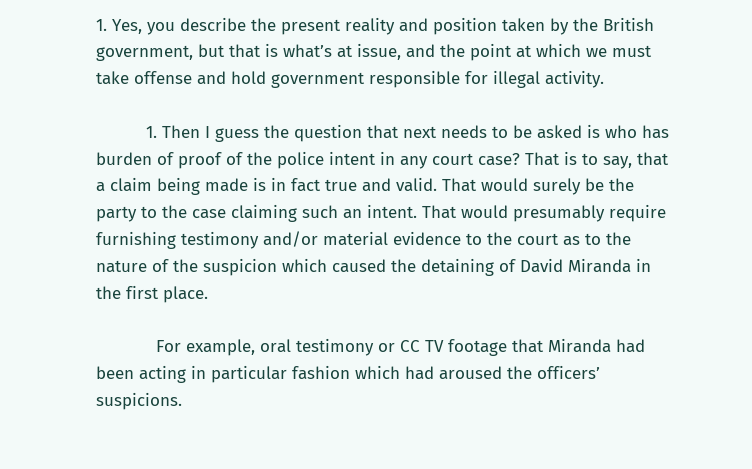1. Yes, you describe the present reality and position taken by the British government, but that is what’s at issue, and the point at which we must take offense and hold government responsible for illegal activity.

          1. Then I guess the question that next needs to be asked is who has burden of proof of the police intent in any court case? That is to say, that a claim being made is in fact true and valid. That would surely be the party to the case claiming such an intent. That would presumably require furnishing testimony and/or material evidence to the court as to the nature of the suspicion which caused the detaining of David Miranda in the first place.

            For example, oral testimony or CC TV footage that Miranda had been acting in particular fashion which had aroused the officers’ suspicions.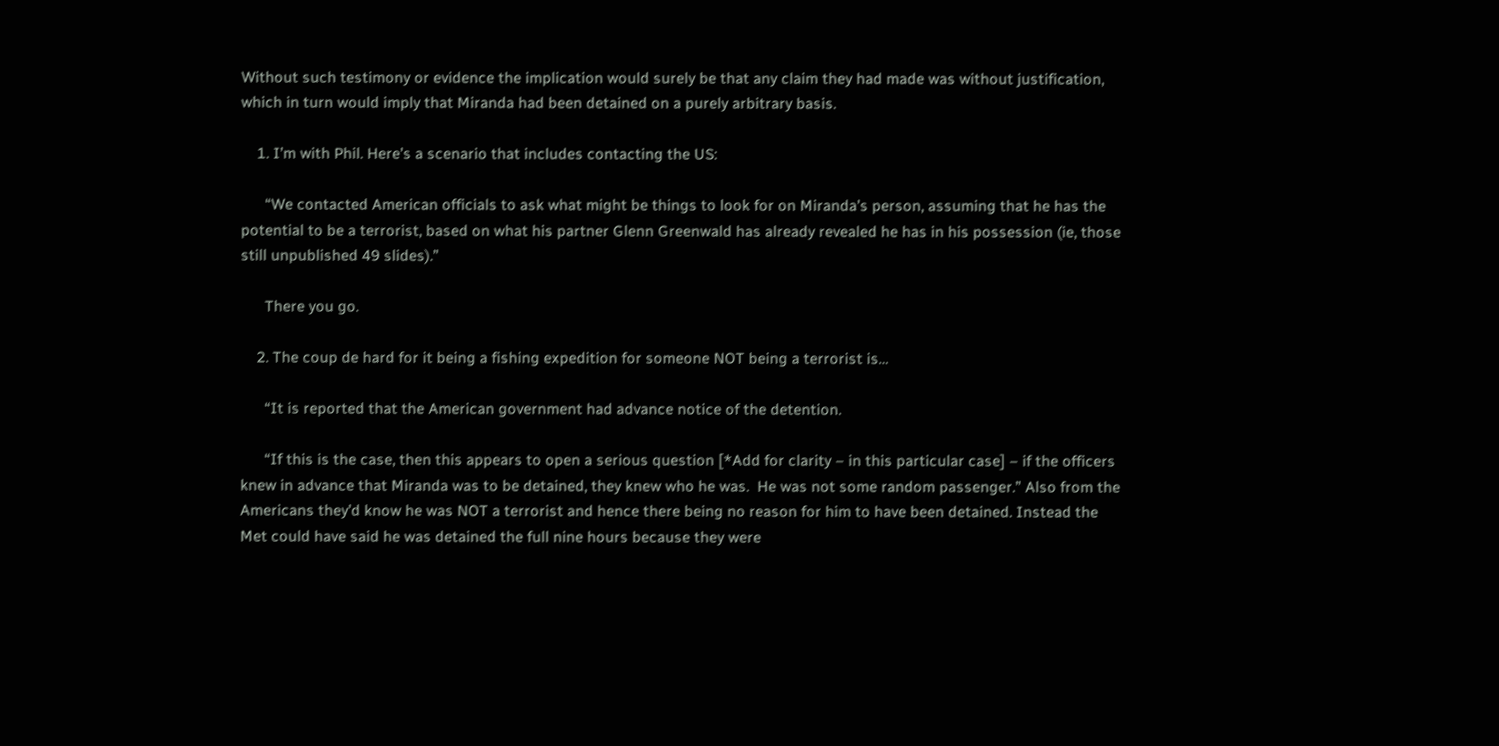Without such testimony or evidence the implication would surely be that any claim they had made was without justification, which in turn would imply that Miranda had been detained on a purely arbitrary basis.

    1. I’m with Phil. Here’s a scenario that includes contacting the US:

      “We contacted American officials to ask what might be things to look for on Miranda’s person, assuming that he has the potential to be a terrorist, based on what his partner Glenn Greenwald has already revealed he has in his possession (ie, those still unpublished 49 slides).”

      There you go.

    2. The coup de hard for it being a fishing expedition for someone NOT being a terrorist is…

      “It is reported that the American government had advance notice of the detention.

      “If this is the case, then this appears to open a serious question [*Add for clarity – in this particular case] – if the officers knew in advance that Miranda was to be detained, they knew who he was.  He was not some random passenger.” Also from the Americans they’d know he was NOT a terrorist and hence there being no reason for him to have been detained. Instead the Met could have said he was detained the full nine hours because they were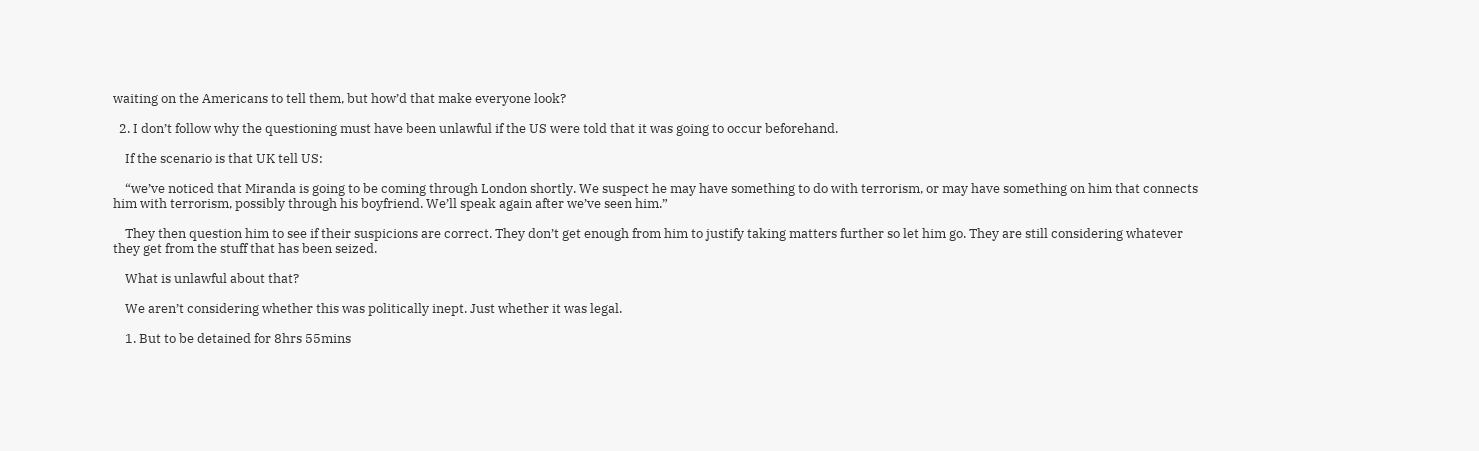waiting on the Americans to tell them, but how’d that make everyone look?

  2. I don’t follow why the questioning must have been unlawful if the US were told that it was going to occur beforehand.

    If the scenario is that UK tell US:

    “we’ve noticed that Miranda is going to be coming through London shortly. We suspect he may have something to do with terrorism, or may have something on him that connects him with terrorism, possibly through his boyfriend. We’ll speak again after we’ve seen him.”

    They then question him to see if their suspicions are correct. They don’t get enough from him to justify taking matters further so let him go. They are still considering whatever they get from the stuff that has been seized.

    What is unlawful about that?

    We aren’t considering whether this was politically inept. Just whether it was legal.

    1. But to be detained for 8hrs 55mins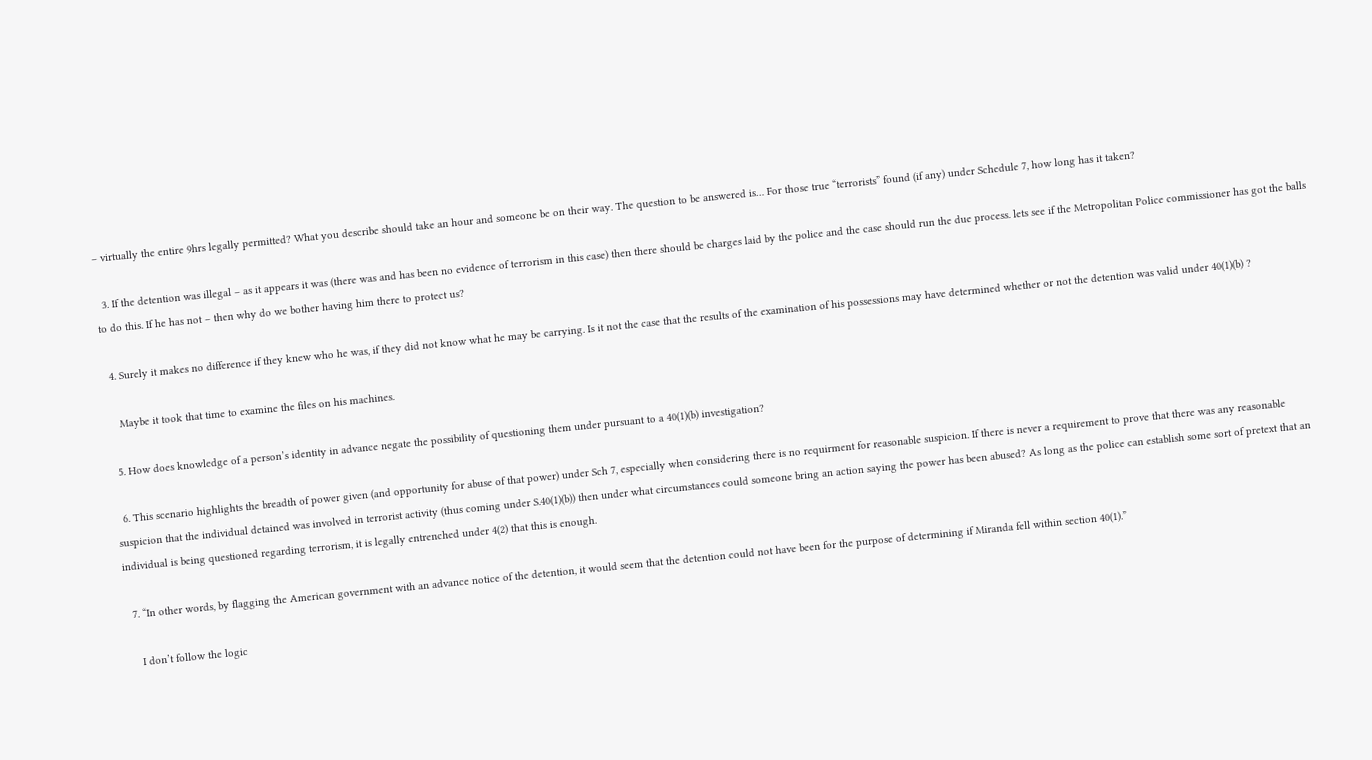– virtually the entire 9hrs legally permitted? What you describe should take an hour and someone be on their way. The question to be answered is… For those true “terrorists” found (if any) under Schedule 7, how long has it taken?

  3. If the detention was illegal – as it appears it was (there was and has been no evidence of terrorism in this case) then there should be charges laid by the police and the case should run the due process. lets see if the Metropolitan Police commissioner has got the balls to do this. If he has not – then why do we bother having him there to protect us?

  4. Surely it makes no difference if they knew who he was, if they did not know what he may be carrying. Is it not the case that the results of the examination of his possessions may have determined whether or not the detention was valid under 40(1)(b) ?

    Maybe it took that time to examine the files on his machines.

  5. How does knowledge of a person’s identity in advance negate the possibility of questioning them under pursuant to a 40(1)(b) investigation?

  6. This scenario highlights the breadth of power given (and opportunity for abuse of that power) under Sch 7, especially when considering there is no requirment for reasonable suspicion. If there is never a requirement to prove that there was any reasonable suspicion that the individual detained was involved in terrorist activity (thus coming under S.40(1)(b)) then under what circumstances could someone bring an action saying the power has been abused? As long as the police can establish some sort of pretext that an individual is being questioned regarding terrorism, it is legally entrenched under 4(2) that this is enough.

  7. “In other words, by flagging the American government with an advance notice of the detention, it would seem that the detention could not have been for the purpose of determining if Miranda fell within section 40(1).”

    I don’t follow the logic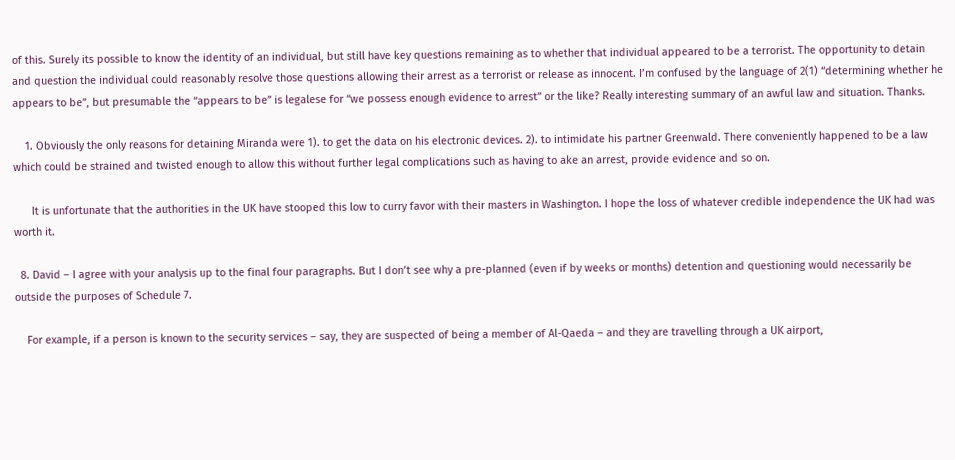of this. Surely its possible to know the identity of an individual, but still have key questions remaining as to whether that individual appeared to be a terrorist. The opportunity to detain and question the individual could reasonably resolve those questions allowing their arrest as a terrorist or release as innocent. I’m confused by the language of 2(1) “determining whether he appears to be”, but presumable the “appears to be” is legalese for “we possess enough evidence to arrest” or the like? Really interesting summary of an awful law and situation. Thanks.

    1. Obviously the only reasons for detaining Miranda were 1). to get the data on his electronic devices. 2). to intimidate his partner Greenwald. There conveniently happened to be a law which could be strained and twisted enough to allow this without further legal complications such as having to ake an arrest, provide evidence and so on.

      It is unfortunate that the authorities in the UK have stooped this low to curry favor with their masters in Washington. I hope the loss of whatever credible independence the UK had was worth it.

  8. David – I agree with your analysis up to the final four paragraphs. But I don’t see why a pre-planned (even if by weeks or months) detention and questioning would necessarily be outside the purposes of Schedule 7.

    For example, if a person is known to the security services – say, they are suspected of being a member of Al-Qaeda – and they are travelling through a UK airport,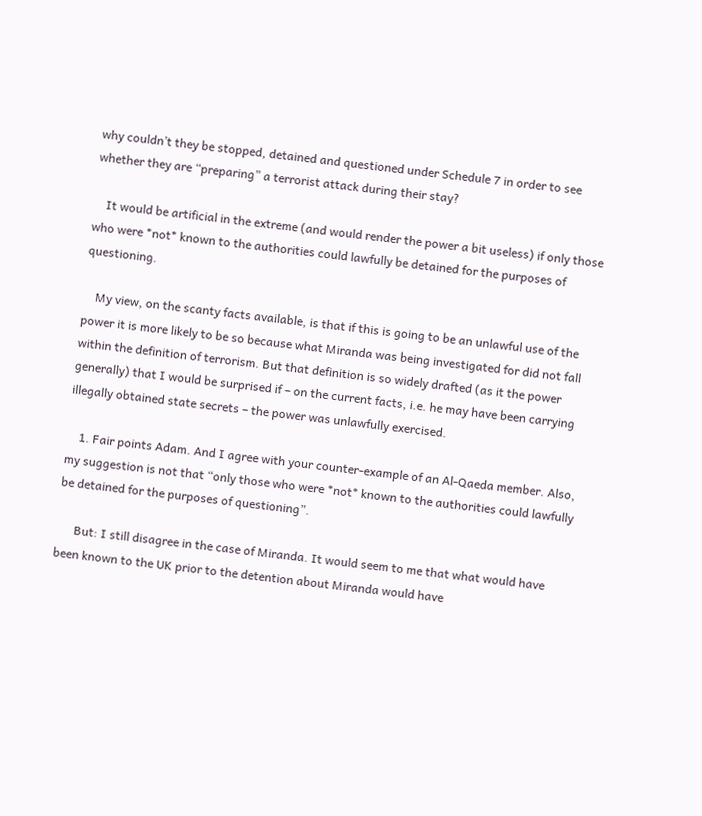why couldn’t they be stopped, detained and questioned under Schedule 7 in order to see whether they are “preparing” a terrorist attack during their stay?

    It would be artificial in the extreme (and would render the power a bit useless) if only those who were *not* known to the authorities could lawfully be detained for the purposes of questioning.

    My view, on the scanty facts available, is that if this is going to be an unlawful use of the power it is more likely to be so because what Miranda was being investigated for did not fall within the definition of terrorism. But that definition is so widely drafted (as it the power generally) that I would be surprised if – on the current facts, i.e. he may have been carrying illegally obtained state secrets – the power was unlawfully exercised.

    1. Fair points Adam. And I agree with your counter-example of an Al-Qaeda member. Also, my suggestion is not that “only those who were *not* known to the authorities could lawfully be detained for the purposes of questioning”.

      But: I still disagree in the case of Miranda. It would seem to me that what would have been known to the UK prior to the detention about Miranda would have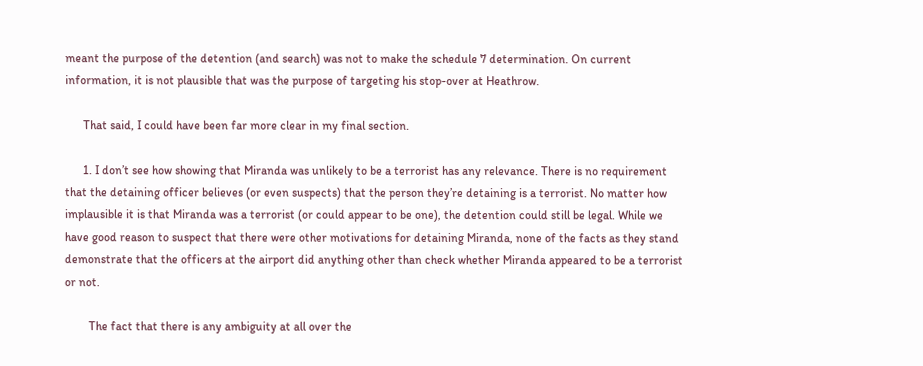meant the purpose of the detention (and search) was not to make the schedule 7 determination. On current information, it is not plausible that was the purpose of targeting his stop-over at Heathrow.

      That said, I could have been far more clear in my final section.

      1. I don’t see how showing that Miranda was unlikely to be a terrorist has any relevance. There is no requirement that the detaining officer believes (or even suspects) that the person they’re detaining is a terrorist. No matter how implausible it is that Miranda was a terrorist (or could appear to be one), the detention could still be legal. While we have good reason to suspect that there were other motivations for detaining Miranda, none of the facts as they stand demonstrate that the officers at the airport did anything other than check whether Miranda appeared to be a terrorist or not.

        The fact that there is any ambiguity at all over the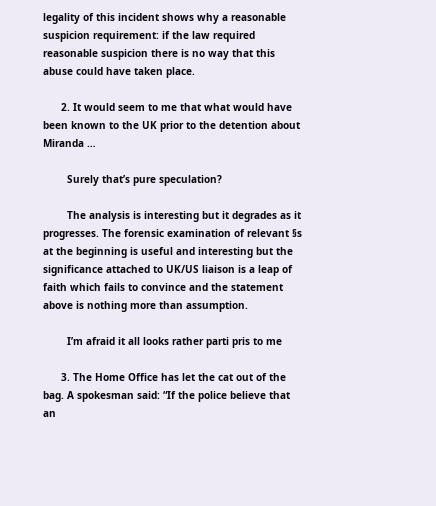legality of this incident shows why a reasonable suspicion requirement: if the law required reasonable suspicion there is no way that this abuse could have taken place.

      2. It would seem to me that what would have been known to the UK prior to the detention about Miranda …

        Surely that’s pure speculation?

        The analysis is interesting but it degrades as it progresses. The forensic examination of relevant §s at the beginning is useful and interesting but the significance attached to UK/US liaison is a leap of faith which fails to convince and the statement above is nothing more than assumption.

        I’m afraid it all looks rather parti pris to me

      3. The Home Office has let the cat out of the bag. A spokesman said: “If the police believe that an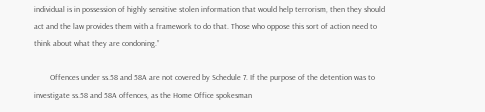individual is in possession of highly sensitive stolen information that would help terrorism, then they should act and the law provides them with a framework to do that. Those who oppose this sort of action need to think about what they are condoning.”

        Offences under ss.58 and 58A are not covered by Schedule 7. If the purpose of the detention was to investigate ss.58 and 58A offences, as the Home Office spokesman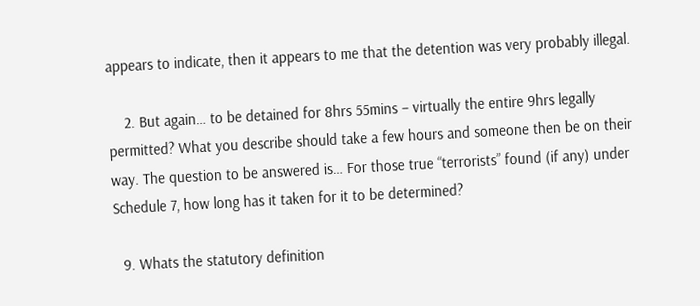appears to indicate, then it appears to me that the detention was very probably illegal.

    2. But again… to be detained for 8hrs 55mins – virtually the entire 9hrs legally permitted? What you describe should take a few hours and someone then be on their way. The question to be answered is… For those true “terrorists” found (if any) under Schedule 7, how long has it taken for it to be determined?

  9. Whats the statutory definition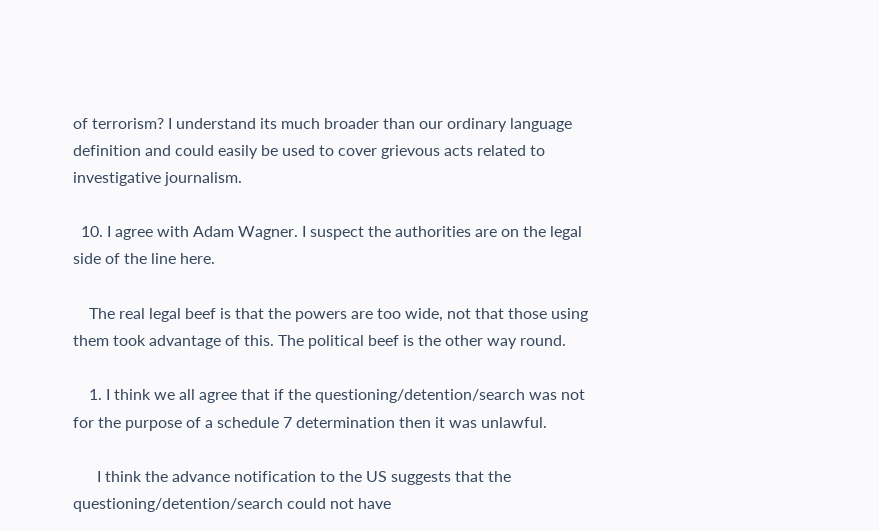of terrorism? I understand its much broader than our ordinary language definition and could easily be used to cover grievous acts related to investigative journalism.

  10. I agree with Adam Wagner. I suspect the authorities are on the legal side of the line here.

    The real legal beef is that the powers are too wide, not that those using them took advantage of this. The political beef is the other way round.

    1. I think we all agree that if the questioning/detention/search was not for the purpose of a schedule 7 determination then it was unlawful.

      I think the advance notification to the US suggests that the questioning/detention/search could not have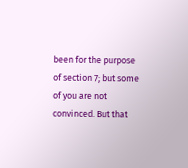been for the purpose of section 7; but some of you are not convinced. But that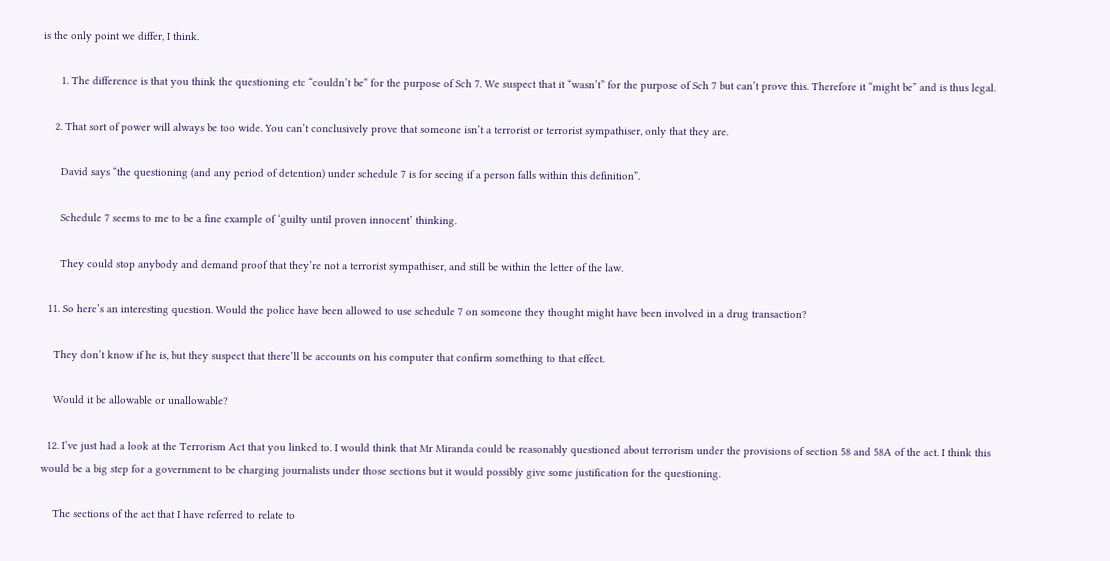is the only point we differ, I think.

      1. The difference is that you think the questioning etc “couldn’t be” for the purpose of Sch 7. We suspect that it “wasn’t” for the purpose of Sch 7 but can’t prove this. Therefore it “might be” and is thus legal.

    2. That sort of power will always be too wide. You can’t conclusively prove that someone isn’t a terrorist or terrorist sympathiser, only that they are.

      David says “the questioning (and any period of detention) under schedule 7 is for seeing if a person falls within this definition”.

      Schedule 7 seems to me to be a fine example of ‘guilty until proven innocent’ thinking.

      They could stop anybody and demand proof that they’re not a terrorist sympathiser, and still be within the letter of the law.

  11. So here’s an interesting question. Would the police have been allowed to use schedule 7 on someone they thought might have been involved in a drug transaction?

    They don’t know if he is, but they suspect that there’ll be accounts on his computer that confirm something to that effect.

    Would it be allowable or unallowable?

  12. I’ve just had a look at the Terrorism Act that you linked to. I would think that Mr Miranda could be reasonably questioned about terrorism under the provisions of section 58 and 58A of the act. I think this would be a big step for a government to be charging journalists under those sections but it would possibly give some justification for the questioning.

    The sections of the act that I have referred to relate to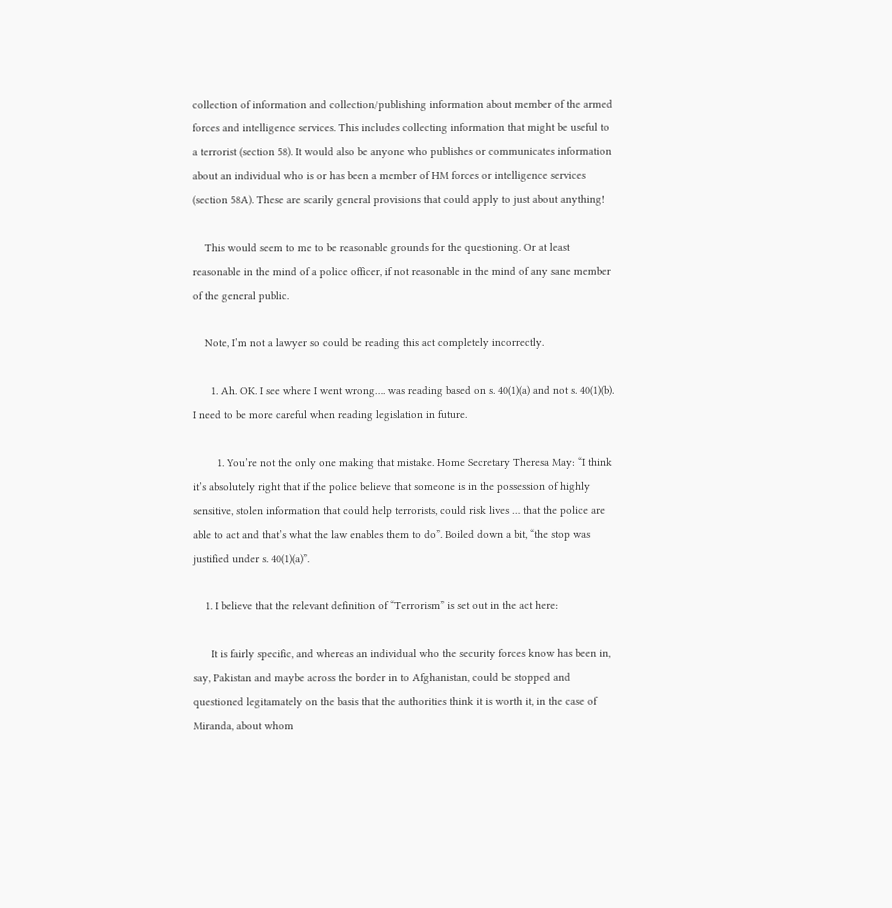collection of information and collection/publishing information about member of the armed forces and intelligence services. This includes collecting information that might be useful to a terrorist (section 58). It would also be anyone who publishes or communicates information about an individual who is or has been a member of HM forces or intelligence services (section 58A). These are scarily general provisions that could apply to just about anything!

    This would seem to me to be reasonable grounds for the questioning. Or at least reasonable in the mind of a police officer, if not reasonable in the mind of any sane member of the general public.

    Note, I’m not a lawyer so could be reading this act completely incorrectly.

      1. Ah. OK. I see where I went wrong…. was reading based on s. 40(1)(a) and not s. 40(1)(b). I need to be more careful when reading legislation in future.

        1. You’re not the only one making that mistake. Home Secretary Theresa May: “I think it’s absolutely right that if the police believe that someone is in the possession of highly sensitive, stolen information that could help terrorists, could risk lives … that the police are able to act and that’s what the law enables them to do”. Boiled down a bit, “the stop was justified under s. 40(1)(a)”.

    1. I believe that the relevant definition of “Terrorism” is set out in the act here:

      It is fairly specific, and whereas an individual who the security forces know has been in, say, Pakistan and maybe across the border in to Afghanistan, could be stopped and questioned legitamately on the basis that the authorities think it is worth it, in the case of Miranda, about whom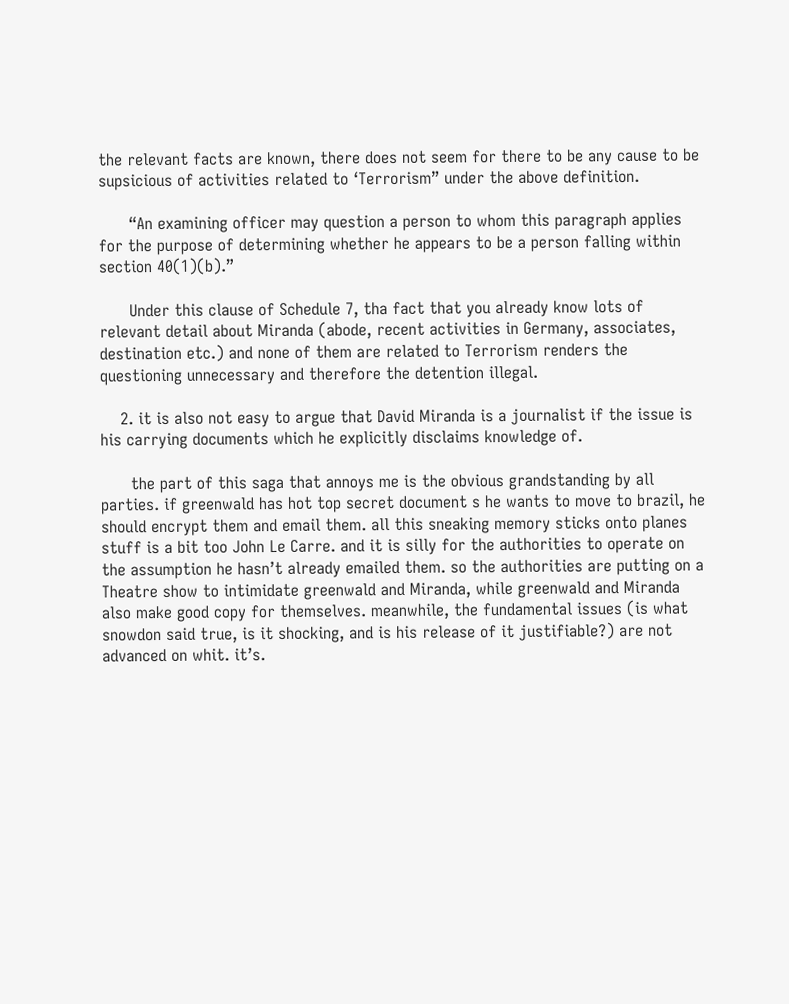the relevant facts are known, there does not seem for there to be any cause to be supsicious of activities related to ‘Terrorism” under the above definition.

      “An examining officer may question a person to whom this paragraph applies for the purpose of determining whether he appears to be a person falling within section 40(1)(b).”

      Under this clause of Schedule 7, tha fact that you already know lots of relevant detail about Miranda (abode, recent activities in Germany, associates, destination etc.) and none of them are related to Terrorism renders the questioning unnecessary and therefore the detention illegal.

    2. it is also not easy to argue that David Miranda is a journalist if the issue is his carrying documents which he explicitly disclaims knowledge of.

      the part of this saga that annoys me is the obvious grandstanding by all parties. if greenwald has hot top secret document s he wants to move to brazil, he should encrypt them and email them. all this sneaking memory sticks onto planes stuff is a bit too John Le Carre. and it is silly for the authorities to operate on the assumption he hasn’t already emailed them. so the authorities are putting on a Theatre show to intimidate greenwald and Miranda, while greenwald and Miranda also make good copy for themselves. meanwhile, the fundamental issues (is what snowdon said true, is it shocking, and is his release of it justifiable?) are not advanced on whit. it’s.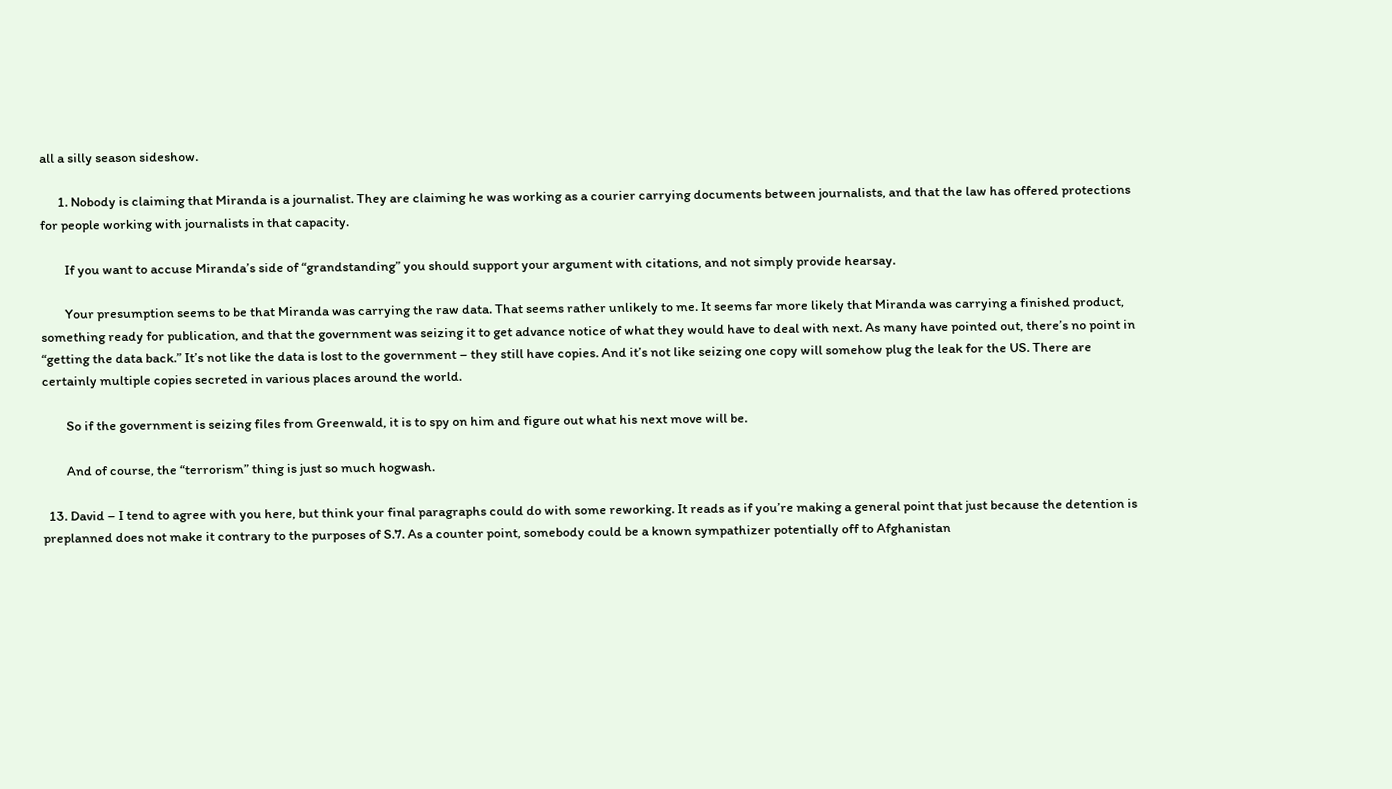all a silly season sideshow.

      1. Nobody is claiming that Miranda is a journalist. They are claiming he was working as a courier carrying documents between journalists, and that the law has offered protections for people working with journalists in that capacity.

        If you want to accuse Miranda’s side of “grandstanding” you should support your argument with citations, and not simply provide hearsay.

        Your presumption seems to be that Miranda was carrying the raw data. That seems rather unlikely to me. It seems far more likely that Miranda was carrying a finished product, something ready for publication, and that the government was seizing it to get advance notice of what they would have to deal with next. As many have pointed out, there’s no point in “getting the data back.” It’s not like the data is lost to the government – they still have copies. And it’s not like seizing one copy will somehow plug the leak for the US. There are certainly multiple copies secreted in various places around the world.

        So if the government is seizing files from Greenwald, it is to spy on him and figure out what his next move will be.

        And of course, the “terrorism” thing is just so much hogwash.

  13. David – I tend to agree with you here, but think your final paragraphs could do with some reworking. It reads as if you’re making a general point that just because the detention is preplanned does not make it contrary to the purposes of S.7. As a counter point, somebody could be a known sympathizer potentially off to Afghanistan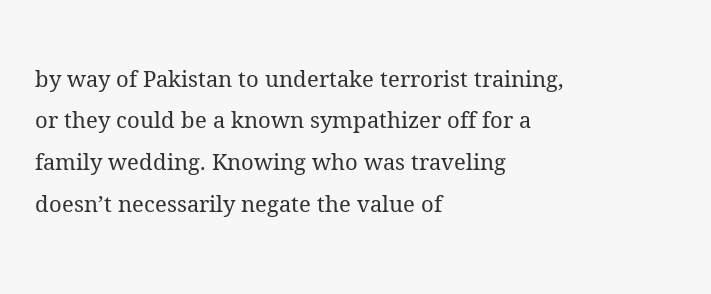by way of Pakistan to undertake terrorist training, or they could be a known sympathizer off for a family wedding. Knowing who was traveling doesn’t necessarily negate the value of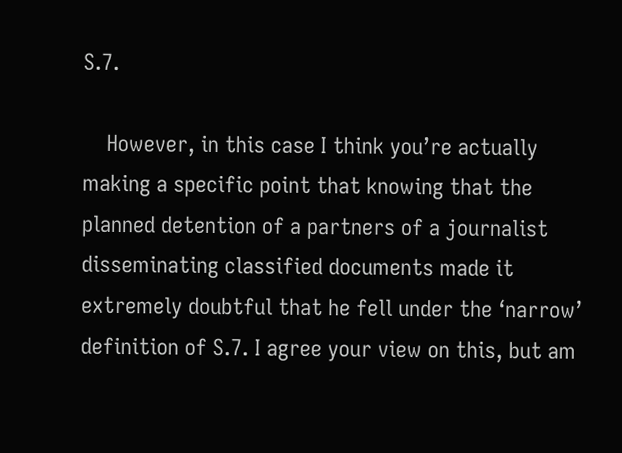S.7.

    However, in this case I think you’re actually making a specific point that knowing that the planned detention of a partners of a journalist disseminating classified documents made it extremely doubtful that he fell under the ‘narrow’ definition of S.7. I agree your view on this, but am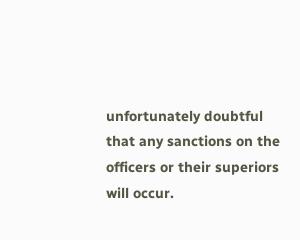unfortunately doubtful that any sanctions on the officers or their superiors will occur.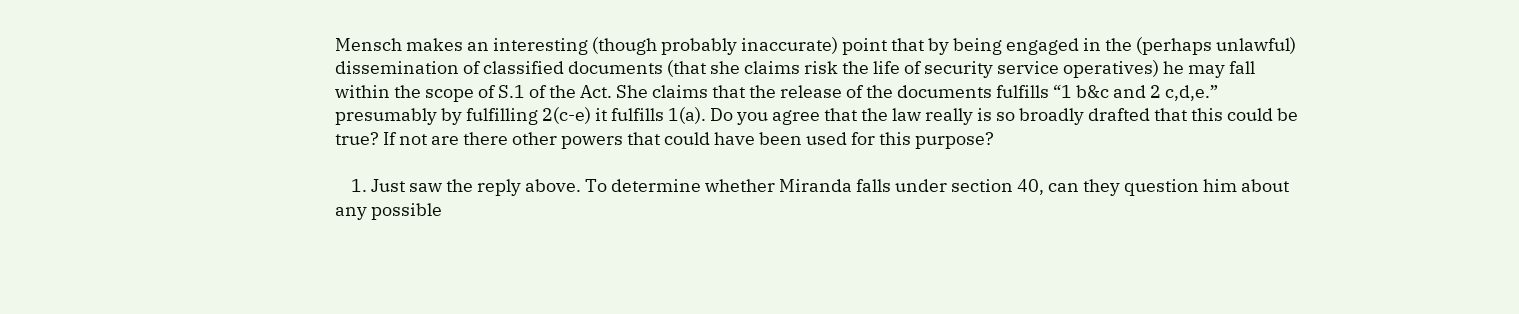Mensch makes an interesting (though probably inaccurate) point that by being engaged in the (perhaps unlawful) dissemination of classified documents (that she claims risk the life of security service operatives) he may fall within the scope of S.1 of the Act. She claims that the release of the documents fulfills “1 b&c and 2 c,d,e.” presumably by fulfilling 2(c-e) it fulfills 1(a). Do you agree that the law really is so broadly drafted that this could be true? If not are there other powers that could have been used for this purpose?

    1. Just saw the reply above. To determine whether Miranda falls under section 40, can they question him about any possible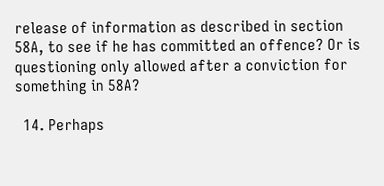release of information as described in section 58A, to see if he has committed an offence? Or is questioning only allowed after a conviction for something in 58A?

  14. Perhaps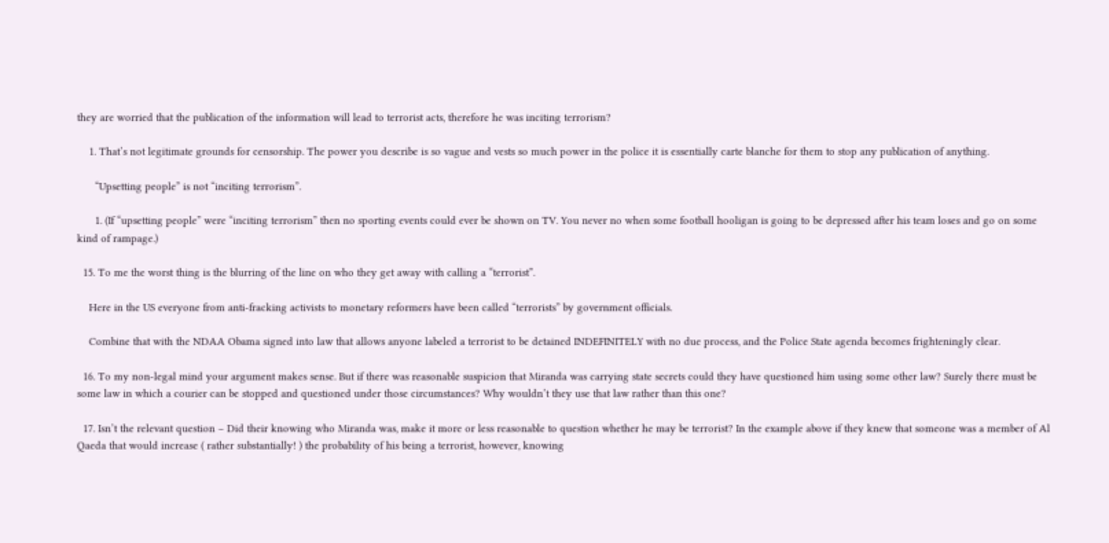they are worried that the publication of the information will lead to terrorist acts, therefore he was inciting terrorism?

    1. That’s not legitimate grounds for censorship. The power you describe is so vague and vests so much power in the police it is essentially carte blanche for them to stop any publication of anything.

      “Upsetting people” is not “inciting terrorism”.

      1. (If “upsetting people” were “inciting terrorism” then no sporting events could ever be shown on TV. You never no when some football hooligan is going to be depressed after his team loses and go on some kind of rampage.)

  15. To me the worst thing is the blurring of the line on who they get away with calling a “terrorist”.

    Here in the US everyone from anti-fracking activists to monetary reformers have been called “terrorists” by government officials.

    Combine that with the NDAA Obama signed into law that allows anyone labeled a terrorist to be detained INDEFINITELY with no due process, and the Police State agenda becomes frighteningly clear.

  16. To my non-legal mind your argument makes sense. But if there was reasonable suspicion that Miranda was carrying state secrets could they have questioned him using some other law? Surely there must be some law in which a courier can be stopped and questioned under those circumstances? Why wouldn’t they use that law rather than this one?

  17. Isn’t the relevant question – Did their knowing who Miranda was, make it more or less reasonable to question whether he may be terrorist? In the example above if they knew that someone was a member of Al Qaeda that would increase ( rather substantially! ) the probability of his being a terrorist, however, knowing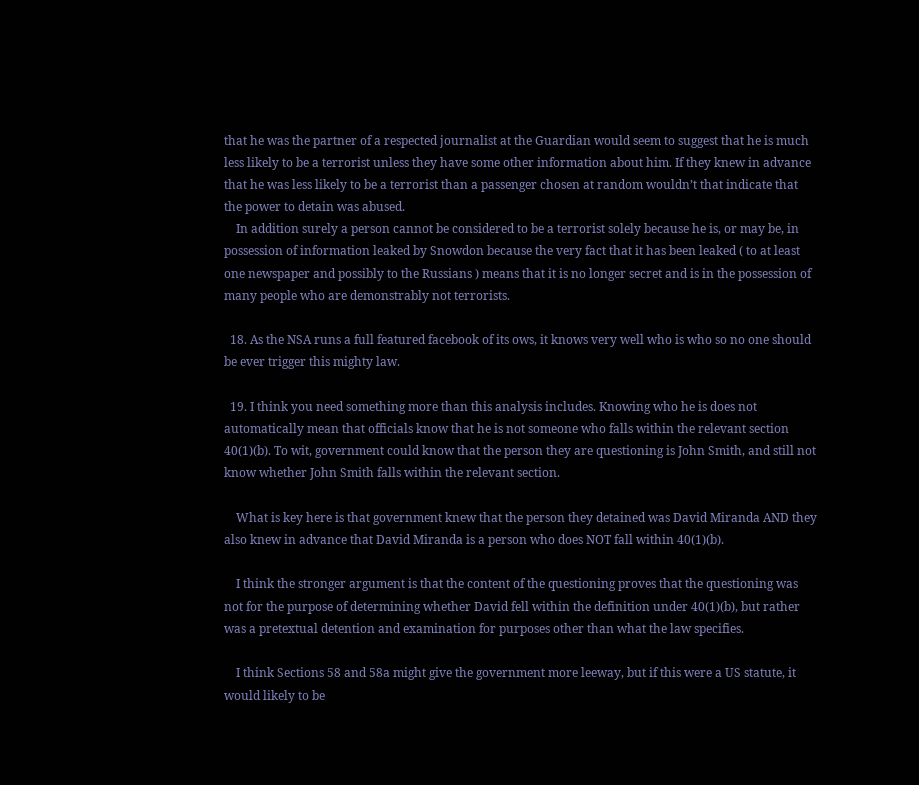that he was the partner of a respected journalist at the Guardian would seem to suggest that he is much less likely to be a terrorist unless they have some other information about him. If they knew in advance that he was less likely to be a terrorist than a passenger chosen at random wouldn’t that indicate that the power to detain was abused.
    In addition surely a person cannot be considered to be a terrorist solely because he is, or may be, in possession of information leaked by Snowdon because the very fact that it has been leaked ( to at least one newspaper and possibly to the Russians ) means that it is no longer secret and is in the possession of many people who are demonstrably not terrorists.

  18. As the NSA runs a full featured facebook of its ows, it knows very well who is who so no one should be ever trigger this mighty law.

  19. I think you need something more than this analysis includes. Knowing who he is does not automatically mean that officials know that he is not someone who falls within the relevant section 40(1)(b). To wit, government could know that the person they are questioning is John Smith, and still not know whether John Smith falls within the relevant section.

    What is key here is that government knew that the person they detained was David Miranda AND they also knew in advance that David Miranda is a person who does NOT fall within 40(1)(b).

    I think the stronger argument is that the content of the questioning proves that the questioning was not for the purpose of determining whether David fell within the definition under 40(1)(b), but rather was a pretextual detention and examination for purposes other than what the law specifies.

    I think Sections 58 and 58a might give the government more leeway, but if this were a US statute, it would likely to be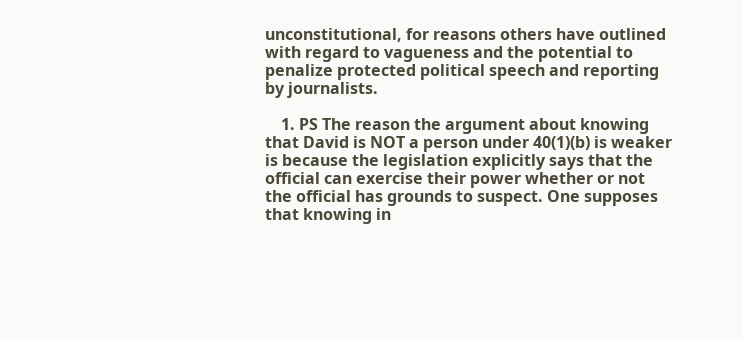unconstitutional, for reasons others have outlined with regard to vagueness and the potential to penalize protected political speech and reporting by journalists.

    1. PS The reason the argument about knowing that David is NOT a person under 40(1)(b) is weaker is because the legislation explicitly says that the official can exercise their power whether or not the official has grounds to suspect. One supposes that knowing in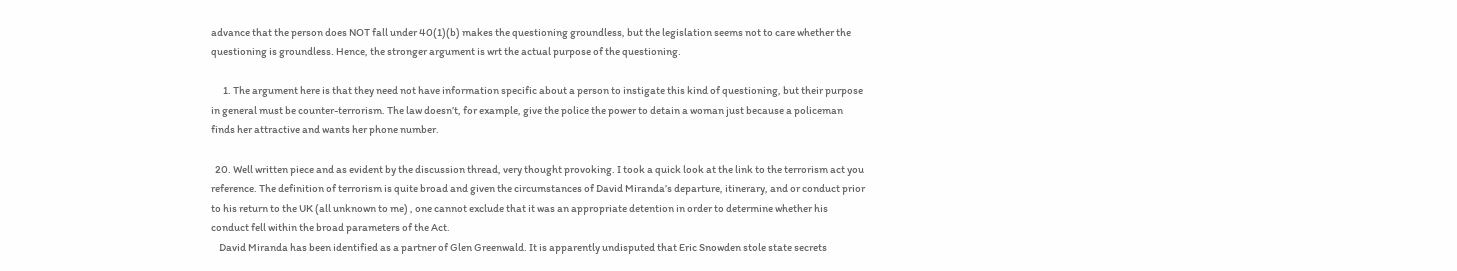advance that the person does NOT fall under 40(1)(b) makes the questioning groundless, but the legislation seems not to care whether the questioning is groundless. Hence, the stronger argument is wrt the actual purpose of the questioning.

      1. The argument here is that they need not have information specific about a person to instigate this kind of questioning, but their purpose in general must be counter-terrorism. The law doesn’t, for example, give the police the power to detain a woman just because a policeman finds her attractive and wants her phone number.

  20. Well written piece and as evident by the discussion thread, very thought provoking. I took a quick look at the link to the terrorism act you reference. The definition of terrorism is quite broad and given the circumstances of David Miranda’s departure, itinerary, and or conduct prior to his return to the UK (all unknown to me) , one cannot exclude that it was an appropriate detention in order to determine whether his conduct fell within the broad parameters of the Act.
    David Miranda has been identified as a partner of Glen Greenwald. It is apparently undisputed that Eric Snowden stole state secrets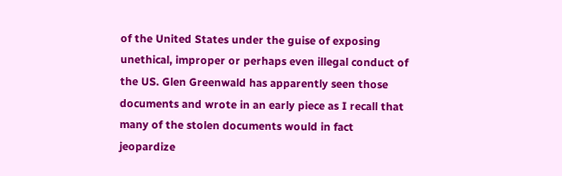of the United States under the guise of exposing unethical, improper or perhaps even illegal conduct of the US. Glen Greenwald has apparently seen those documents and wrote in an early piece as I recall that many of the stolen documents would in fact jeopardize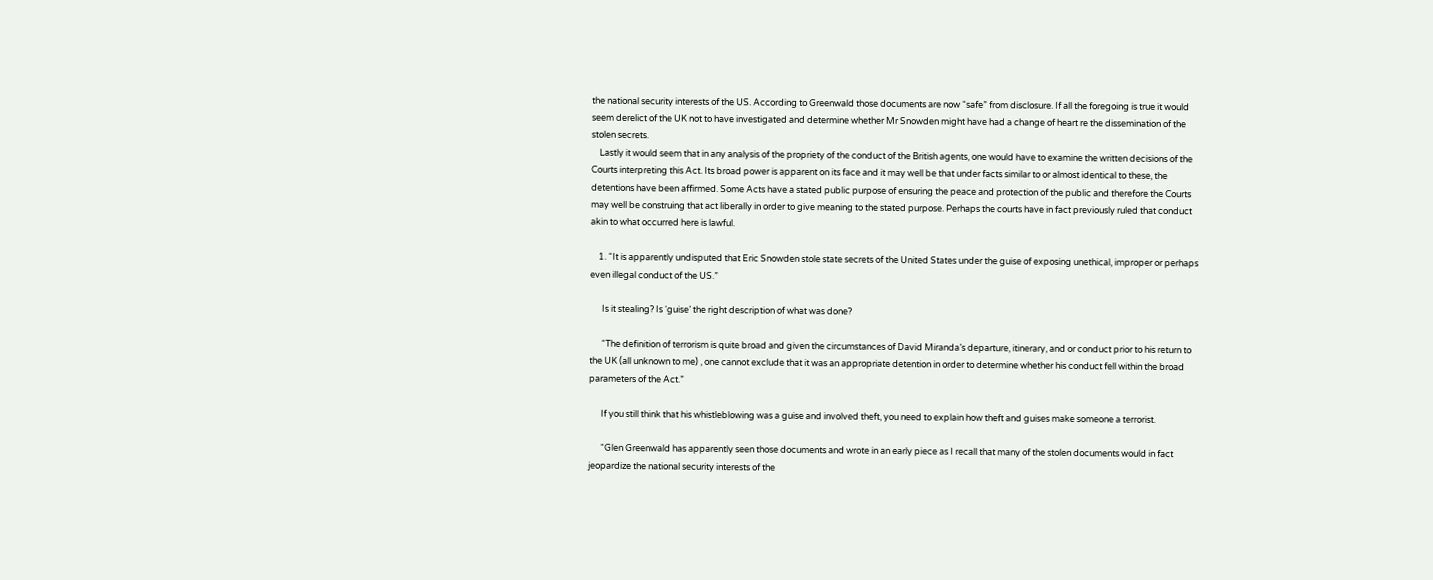the national security interests of the US. According to Greenwald those documents are now “safe” from disclosure. If all the foregoing is true it would seem derelict of the UK not to have investigated and determine whether Mr Snowden might have had a change of heart re the dissemination of the stolen secrets.
    Lastly it would seem that in any analysis of the propriety of the conduct of the British agents, one would have to examine the written decisions of the Courts interpreting this Act. Its broad power is apparent on its face and it may well be that under facts similar to or almost identical to these, the detentions have been affirmed. Some Acts have a stated public purpose of ensuring the peace and protection of the public and therefore the Courts may well be construing that act liberally in order to give meaning to the stated purpose. Perhaps the courts have in fact previously ruled that conduct akin to what occurred here is lawful.

    1. “It is apparently undisputed that Eric Snowden stole state secrets of the United States under the guise of exposing unethical, improper or perhaps even illegal conduct of the US.”

      Is it stealing? Is ‘guise’ the right description of what was done?

      “The definition of terrorism is quite broad and given the circumstances of David Miranda’s departure, itinerary, and or conduct prior to his return to the UK (all unknown to me) , one cannot exclude that it was an appropriate detention in order to determine whether his conduct fell within the broad parameters of the Act.”

      If you still think that his whistleblowing was a guise and involved theft, you need to explain how theft and guises make someone a terrorist.

      “Glen Greenwald has apparently seen those documents and wrote in an early piece as I recall that many of the stolen documents would in fact jeopardize the national security interests of the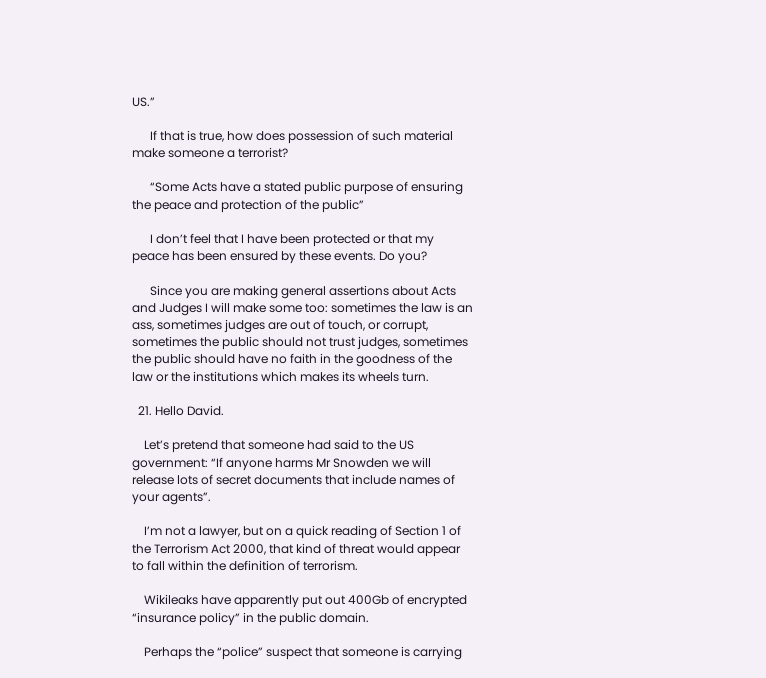US.”

      If that is true, how does possession of such material make someone a terrorist?

      “Some Acts have a stated public purpose of ensuring the peace and protection of the public”

      I don’t feel that I have been protected or that my peace has been ensured by these events. Do you?

      Since you are making general assertions about Acts and Judges I will make some too: sometimes the law is an ass, sometimes judges are out of touch, or corrupt, sometimes the public should not trust judges, sometimes the public should have no faith in the goodness of the law or the institutions which makes its wheels turn.

  21. Hello David.

    Let’s pretend that someone had said to the US government: “If anyone harms Mr Snowden we will release lots of secret documents that include names of your agents”.

    I’m not a lawyer, but on a quick reading of Section 1 of the Terrorism Act 2000, that kind of threat would appear to fall within the definition of terrorism.

    Wikileaks have apparently put out 400Gb of encrypted “insurance policy” in the public domain.

    Perhaps the “police” suspect that someone is carrying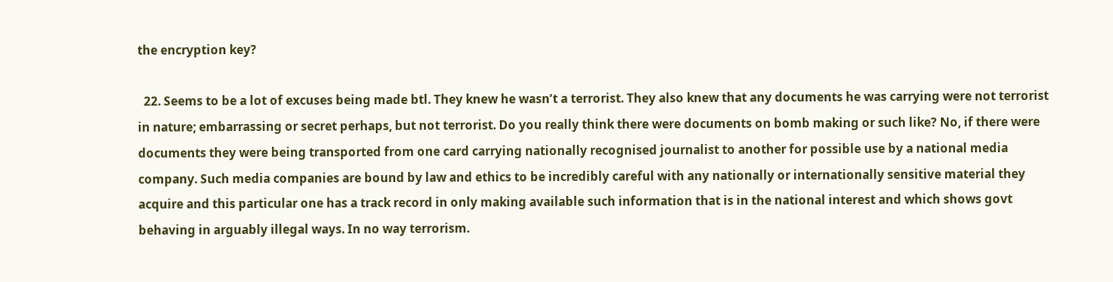the encryption key?

  22. Seems to be a lot of excuses being made btl. They knew he wasn’t a terrorist. They also knew that any documents he was carrying were not terrorist in nature; embarrassing or secret perhaps, but not terrorist. Do you really think there were documents on bomb making or such like? No, if there were documents they were being transported from one card carrying nationally recognised journalist to another for possible use by a national media company. Such media companies are bound by law and ethics to be incredibly careful with any nationally or internationally sensitive material they acquire and this particular one has a track record in only making available such information that is in the national interest and which shows govt behaving in arguably illegal ways. In no way terrorism.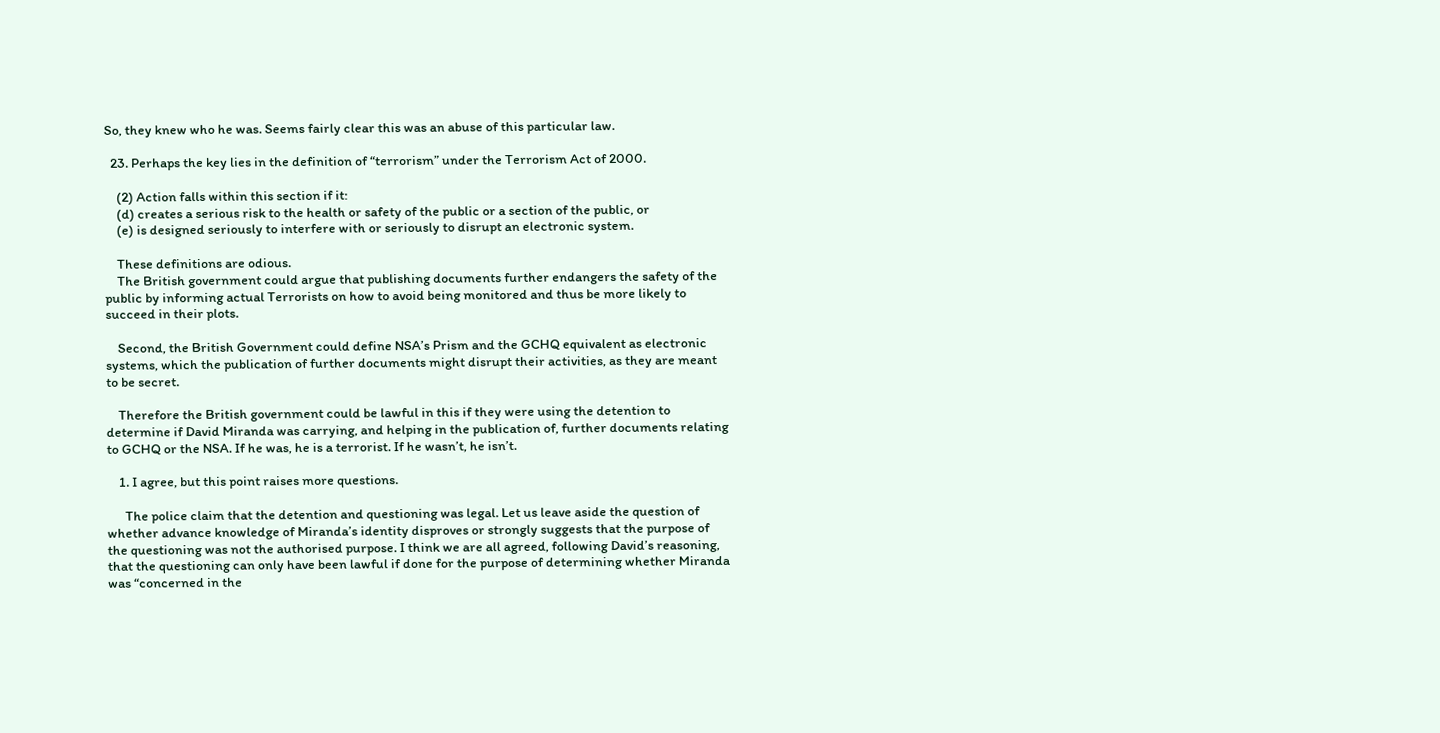So, they knew who he was. Seems fairly clear this was an abuse of this particular law.

  23. Perhaps the key lies in the definition of “terrorism” under the Terrorism Act of 2000.

    (2) Action falls within this section if it:
    (d) creates a serious risk to the health or safety of the public or a section of the public, or
    (e) is designed seriously to interfere with or seriously to disrupt an electronic system.

    These definitions are odious.
    The British government could argue that publishing documents further endangers the safety of the public by informing actual Terrorists on how to avoid being monitored and thus be more likely to succeed in their plots.

    Second, the British Government could define NSA’s Prism and the GCHQ equivalent as electronic systems, which the publication of further documents might disrupt their activities, as they are meant to be secret.

    Therefore the British government could be lawful in this if they were using the detention to determine if David Miranda was carrying, and helping in the publication of, further documents relating to GCHQ or the NSA. If he was, he is a terrorist. If he wasn’t, he isn’t.

    1. I agree, but this point raises more questions.

      The police claim that the detention and questioning was legal. Let us leave aside the question of whether advance knowledge of Miranda’s identity disproves or strongly suggests that the purpose of the questioning was not the authorised purpose. I think we are all agreed, following David’s reasoning, that the questioning can only have been lawful if done for the purpose of determining whether Miranda was “concerned in the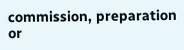commission, preparation or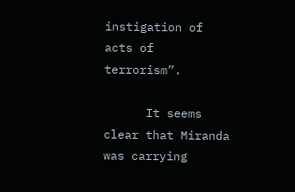instigation of acts of terrorism”.

      It seems clear that Miranda was carrying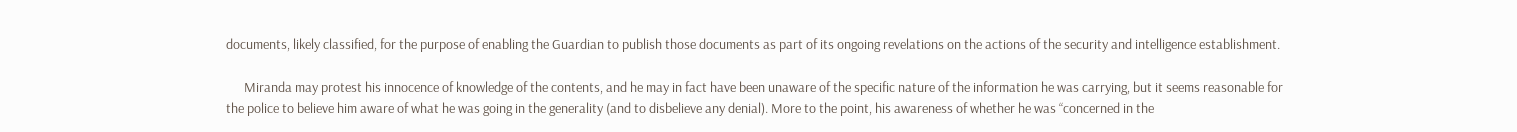documents, likely classified, for the purpose of enabling the Guardian to publish those documents as part of its ongoing revelations on the actions of the security and intelligence establishment.

      Miranda may protest his innocence of knowledge of the contents, and he may in fact have been unaware of the specific nature of the information he was carrying, but it seems reasonable for the police to believe him aware of what he was going in the generality (and to disbelieve any denial). More to the point, his awareness of whether he was “concerned in the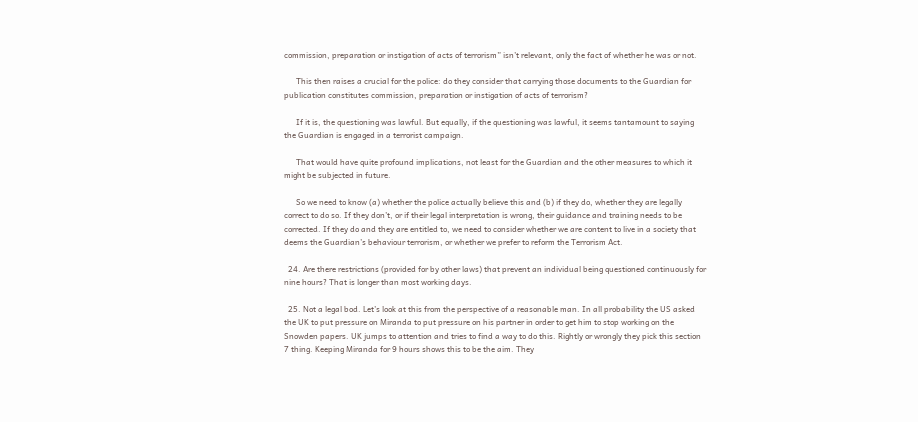commission, preparation or instigation of acts of terrorism” isn’t relevant, only the fact of whether he was or not.

      This then raises a crucial for the police: do they consider that carrying those documents to the Guardian for publication constitutes commission, preparation or instigation of acts of terrorism?

      If it is, the questioning was lawful. But equally, if the questioning was lawful, it seems tantamount to saying the Guardian is engaged in a terrorist campaign.

      That would have quite profound implications, not least for the Guardian and the other measures to which it might be subjected in future.

      So we need to know (a) whether the police actually believe this and (b) if they do, whether they are legally correct to do so. If they don’t, or if their legal interpretation is wrong, their guidance and training needs to be corrected. If they do and they are entitled to, we need to consider whether we are content to live in a society that deems the Guardian’s behaviour terrorism, or whether we prefer to reform the Terrorism Act.

  24. Are there restrictions (provided for by other laws) that prevent an individual being questioned continuously for nine hours? That is longer than most working days.

  25. Not a legal bod. Let’s look at this from the perspective of a reasonable man. In all probability the US asked the UK to put pressure on Miranda to put pressure on his partner in order to get him to stop working on the Snowden papers. UK jumps to attention and tries to find a way to do this. Rightly or wrongly they pick this section 7 thing. Keeping Miranda for 9 hours shows this to be the aim. They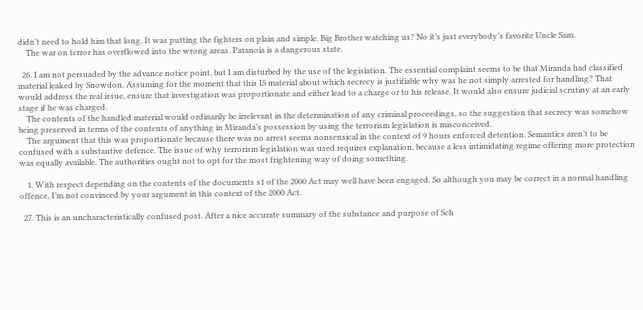didn’t need to hold him that long. It was putting the fighters on plain and simple. Big Brother watching us? No it’s just everybody’s favorite Uncle Sam.
    The war on terror has overflowed into the wrong areas. Paranoia is a dangerous state.

  26. I am not persuaded by the advance notice point, but I am disturbed by the use of the legislation. The essential complaint seems to be that Miranda had classified material leaked by Snowdon. Assuming for the moment that this IS material about which secrecy is justifiable why was he not simply arrested for handling? That would address the real issue, ensure that investigation was proportionate and either lead to a charge or to his release. It would also ensure judicial scrutiny at an early stage if he was charged.
    The contents of the handled material would ordinarily be irrelevant in the determination of any criminal proceedings, so the suggestion that secrecy was somehow being preserved in terms of the contents of anything in Miranda’s possession by using the terrorism legislation is misconceived.
    The argument that this was proportionate because there was no arrest seems nonsensical in the context of 9 hours enforced detention. Semantics aren’t to be confused with a substantive defence. The issue of why terrorism legislation was used requires explanation, because a less intimidating regime offering more protection was equally available. The authorities ought not to opt for the most frightening way of doing something.

    1. With respect depending on the contents of the documents s1 of the 2000 Act may well have been engaged. So although you may be correct in a normal handling offence, I’m not convinced by your argument in this context of the 2000 Act.

  27. This is an uncharacteristically confused post. After a nice accurate summary of the substance and purpose of Sch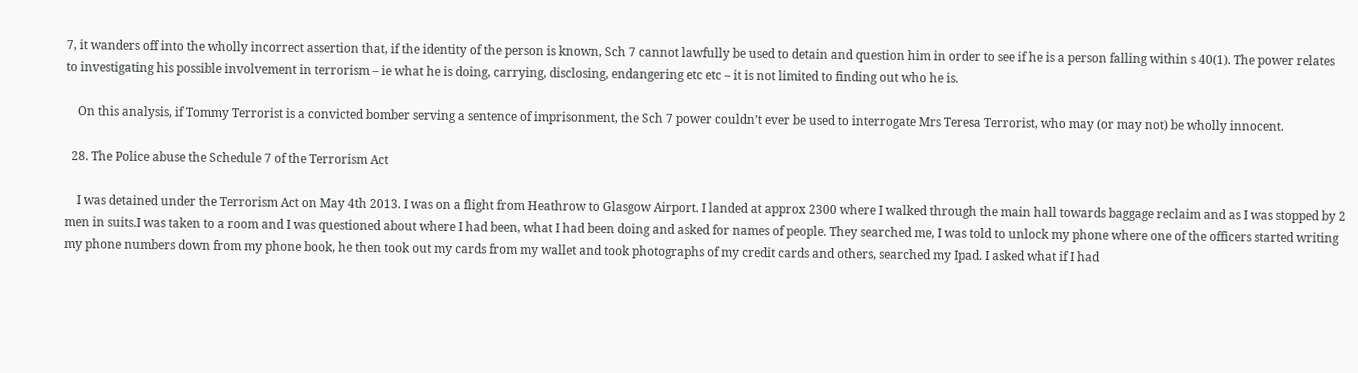7, it wanders off into the wholly incorrect assertion that, if the identity of the person is known, Sch 7 cannot lawfully be used to detain and question him in order to see if he is a person falling within s 40(1). The power relates to investigating his possible involvement in terrorism – ie what he is doing, carrying, disclosing, endangering etc etc – it is not limited to finding out who he is.

    On this analysis, if Tommy Terrorist is a convicted bomber serving a sentence of imprisonment, the Sch 7 power couldn’t ever be used to interrogate Mrs Teresa Terrorist, who may (or may not) be wholly innocent.

  28. The Police abuse the Schedule 7 of the Terrorism Act

    I was detained under the Terrorism Act on May 4th 2013. I was on a flight from Heathrow to Glasgow Airport. I landed at approx 2300 where I walked through the main hall towards baggage reclaim and as I was stopped by 2 men in suits.I was taken to a room and I was questioned about where I had been, what I had been doing and asked for names of people. They searched me, I was told to unlock my phone where one of the officers started writing my phone numbers down from my phone book, he then took out my cards from my wallet and took photographs of my credit cards and others, searched my Ipad. I asked what if I had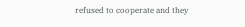refused to cooperate and they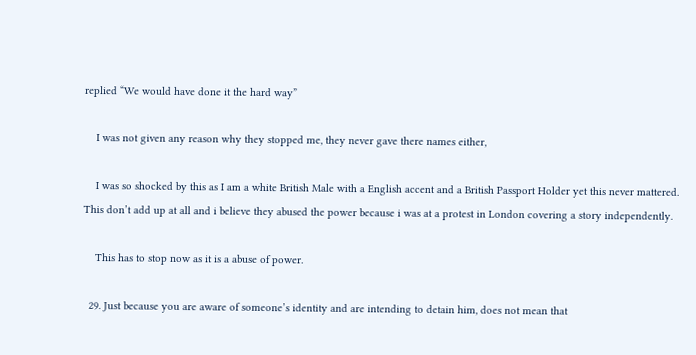replied “We would have done it the hard way”

    I was not given any reason why they stopped me, they never gave there names either,

    I was so shocked by this as I am a white British Male with a English accent and a British Passport Holder yet this never mattered. This don’t add up at all and i believe they abused the power because i was at a protest in London covering a story independently.

    This has to stop now as it is a abuse of power.

  29. Just because you are aware of someone’s identity and are intending to detain him, does not mean that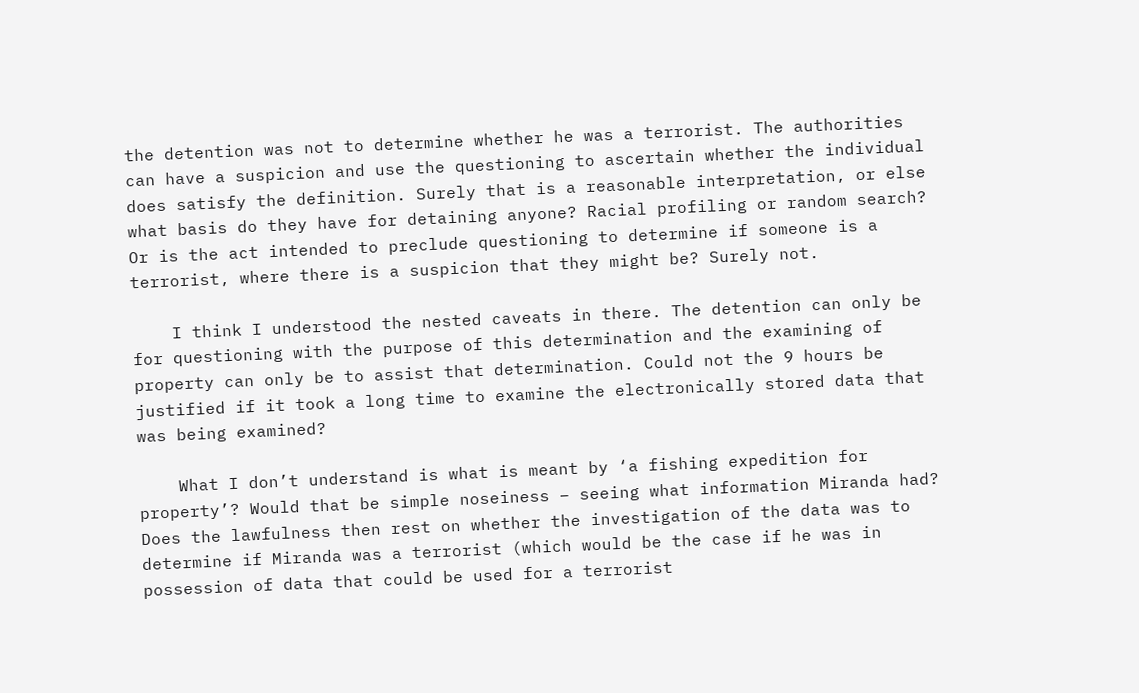the detention was not to determine whether he was a terrorist. The authorities can have a suspicion and use the questioning to ascertain whether the individual does satisfy the definition. Surely that is a reasonable interpretation, or else what basis do they have for detaining anyone? Racial profiling or random search? Or is the act intended to preclude questioning to determine if someone is a terrorist, where there is a suspicion that they might be? Surely not.

    I think I understood the nested caveats in there. The detention can only be for questioning with the purpose of this determination and the examining of property can only be to assist that determination. Could not the 9 hours be justified if it took a long time to examine the electronically stored data that was being examined?

    What I don’t understand is what is meant by ‘a fishing expedition for property’? Would that be simple noseiness – seeing what information Miranda had? Does the lawfulness then rest on whether the investigation of the data was to determine if Miranda was a terrorist (which would be the case if he was in possession of data that could be used for a terrorist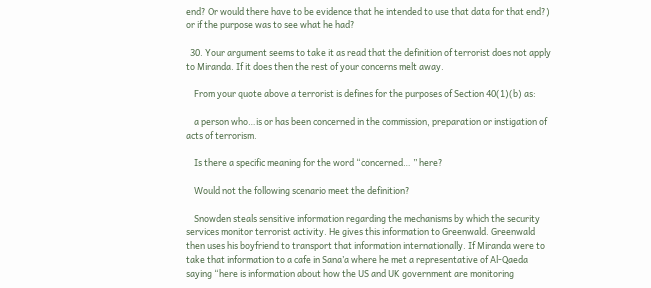end? Or would there have to be evidence that he intended to use that data for that end?) or if the purpose was to see what he had?

  30. Your argument seems to take it as read that the definition of terrorist does not apply to Miranda. If it does then the rest of your concerns melt away.

    From your quote above a terrorist is defines for the purposes of Section 40(1)(b) as:

    a person who…is or has been concerned in the commission, preparation or instigation of acts of terrorism.

    Is there a specific meaning for the word “concerned… ” here?

    Would not the following scenario meet the definition?

    Snowden steals sensitive information regarding the mechanisms by which the security services monitor terrorist activity. He gives this information to Greenwald. Greenwald then uses his boyfriend to transport that information internationally. If Miranda were to take that information to a cafe in Sana’a where he met a representative of Al-Qaeda saying “here is information about how the US and UK government are monitoring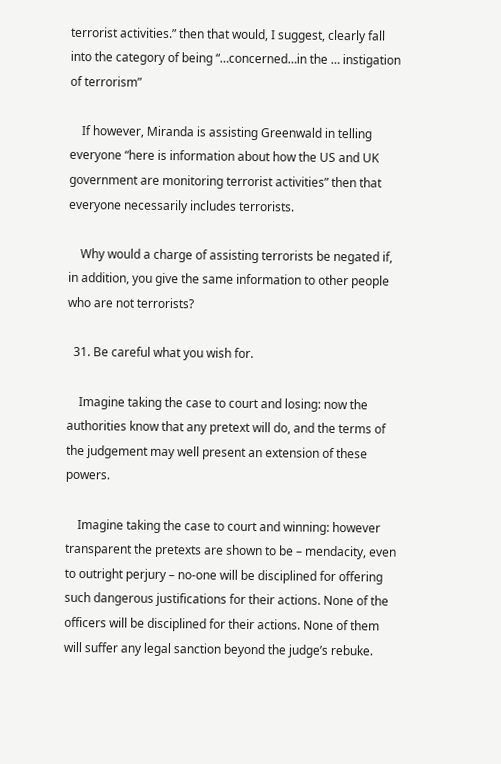terrorist activities.” then that would, I suggest, clearly fall into the category of being “…concerned…in the … instigation of terrorism”

    If however, Miranda is assisting Greenwald in telling everyone “here is information about how the US and UK government are monitoring terrorist activities” then that everyone necessarily includes terrorists.

    Why would a charge of assisting terrorists be negated if, in addition, you give the same information to other people who are not terrorists?

  31. Be careful what you wish for.

    Imagine taking the case to court and losing: now the authorities know that any pretext will do, and the terms of the judgement may well present an extension of these powers.

    Imagine taking the case to court and winning: however transparent the pretexts are shown to be – mendacity, even to outright perjury – no-one will be disciplined for offering such dangerous justifications for their actions. None of the officers will be disciplined for their actions. None of them will suffer any legal sanction beyond the judge’s rebuke.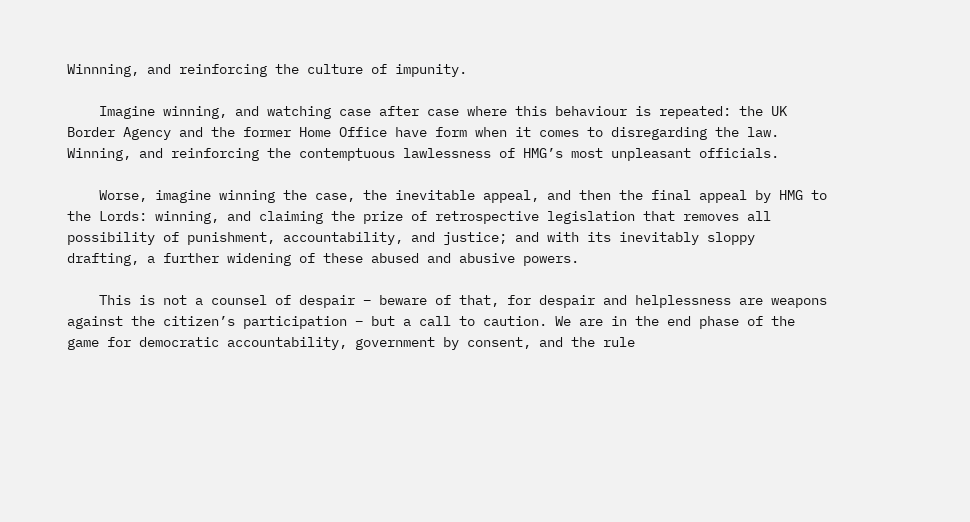Winnning, and reinforcing the culture of impunity.

    Imagine winning, and watching case after case where this behaviour is repeated: the UK Border Agency and the former Home Office have form when it comes to disregarding the law. Winning, and reinforcing the contemptuous lawlessness of HMG’s most unpleasant officials.

    Worse, imagine winning the case, the inevitable appeal, and then the final appeal by HMG to the Lords: winning, and claiming the prize of retrospective legislation that removes all possibility of punishment, accountability, and justice; and with its inevitably sloppy drafting, a further widening of these abused and abusive powers.

    This is not a counsel of despair – beware of that, for despair and helplessness are weapons against the citizen’s participation – but a call to caution. We are in the end phase of the game for democratic accountability, government by consent, and the rule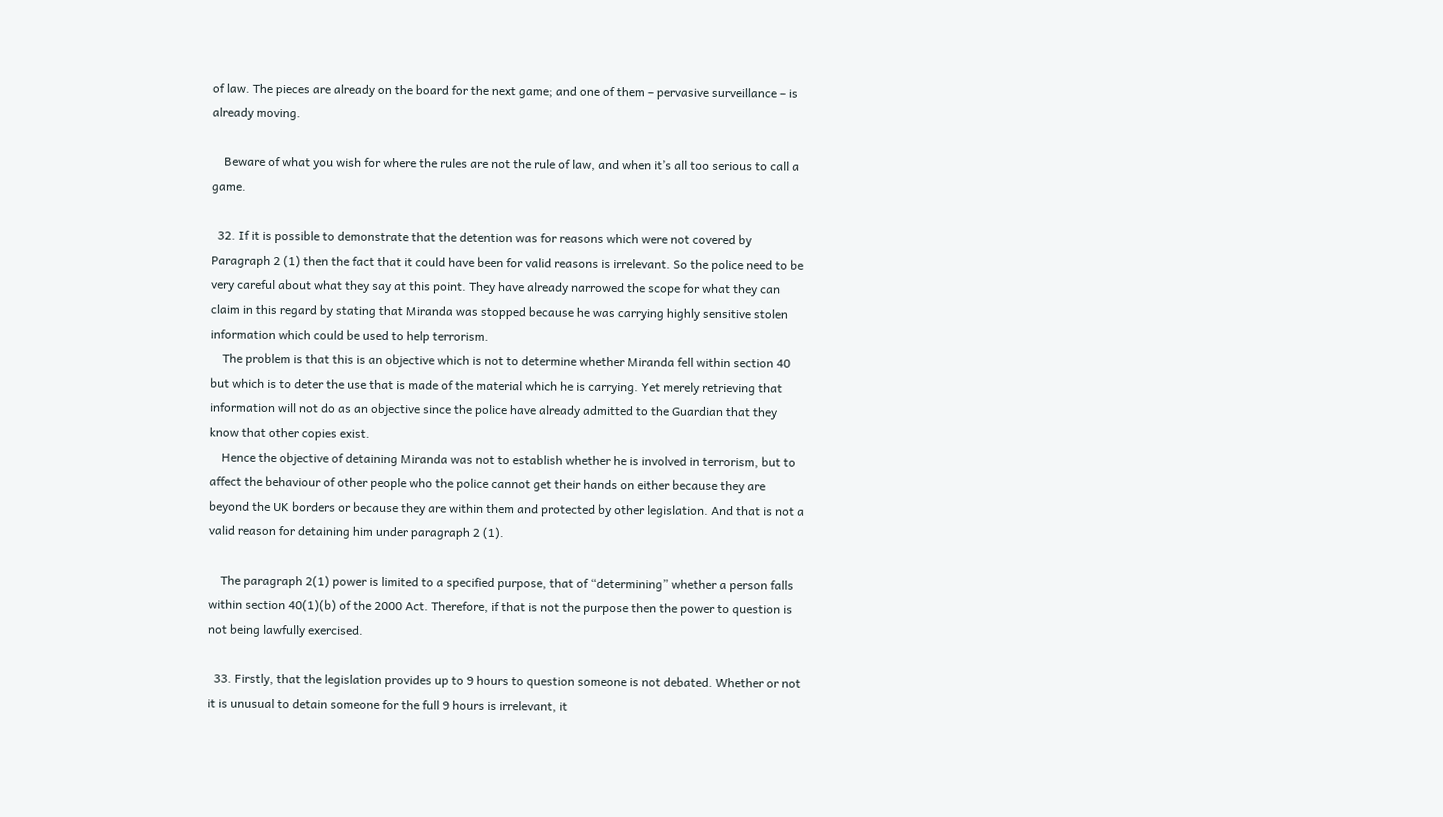of law. The pieces are already on the board for the next game; and one of them – pervasive surveillance – is already moving.

    Beware of what you wish for where the rules are not the rule of law, and when it’s all too serious to call a game.

  32. If it is possible to demonstrate that the detention was for reasons which were not covered by Paragraph 2 (1) then the fact that it could have been for valid reasons is irrelevant. So the police need to be very careful about what they say at this point. They have already narrowed the scope for what they can claim in this regard by stating that Miranda was stopped because he was carrying highly sensitive stolen information which could be used to help terrorism.
    The problem is that this is an objective which is not to determine whether Miranda fell within section 40 but which is to deter the use that is made of the material which he is carrying. Yet merely retrieving that information will not do as an objective since the police have already admitted to the Guardian that they know that other copies exist.
    Hence the objective of detaining Miranda was not to establish whether he is involved in terrorism, but to affect the behaviour of other people who the police cannot get their hands on either because they are beyond the UK borders or because they are within them and protected by other legislation. And that is not a valid reason for detaining him under paragraph 2 (1).

    The paragraph 2(1) power is limited to a specified purpose, that of “determining” whether a person falls within section 40(1)(b) of the 2000 Act. Therefore, if that is not the purpose then the power to question is not being lawfully exercised.

  33. Firstly, that the legislation provides up to 9 hours to question someone is not debated. Whether or not it is unusual to detain someone for the full 9 hours is irrelevant, it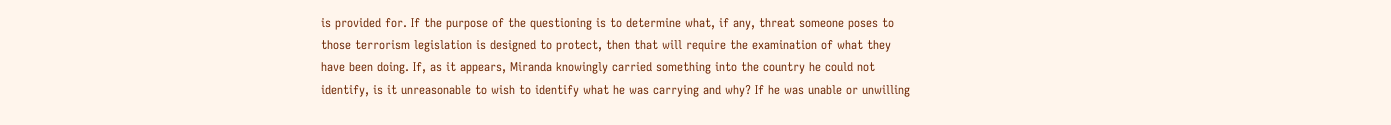is provided for. If the purpose of the questioning is to determine what, if any, threat someone poses to those terrorism legislation is designed to protect, then that will require the examination of what they have been doing. If, as it appears, Miranda knowingly carried something into the country he could not identify, is it unreasonable to wish to identify what he was carrying and why? If he was unable or unwilling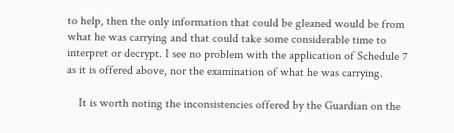to help, then the only information that could be gleaned would be from what he was carrying and that could take some considerable time to interpret or decrypt. I see no problem with the application of Schedule 7 as it is offered above, nor the examination of what he was carrying.

    It is worth noting the inconsistencies offered by the Guardian on the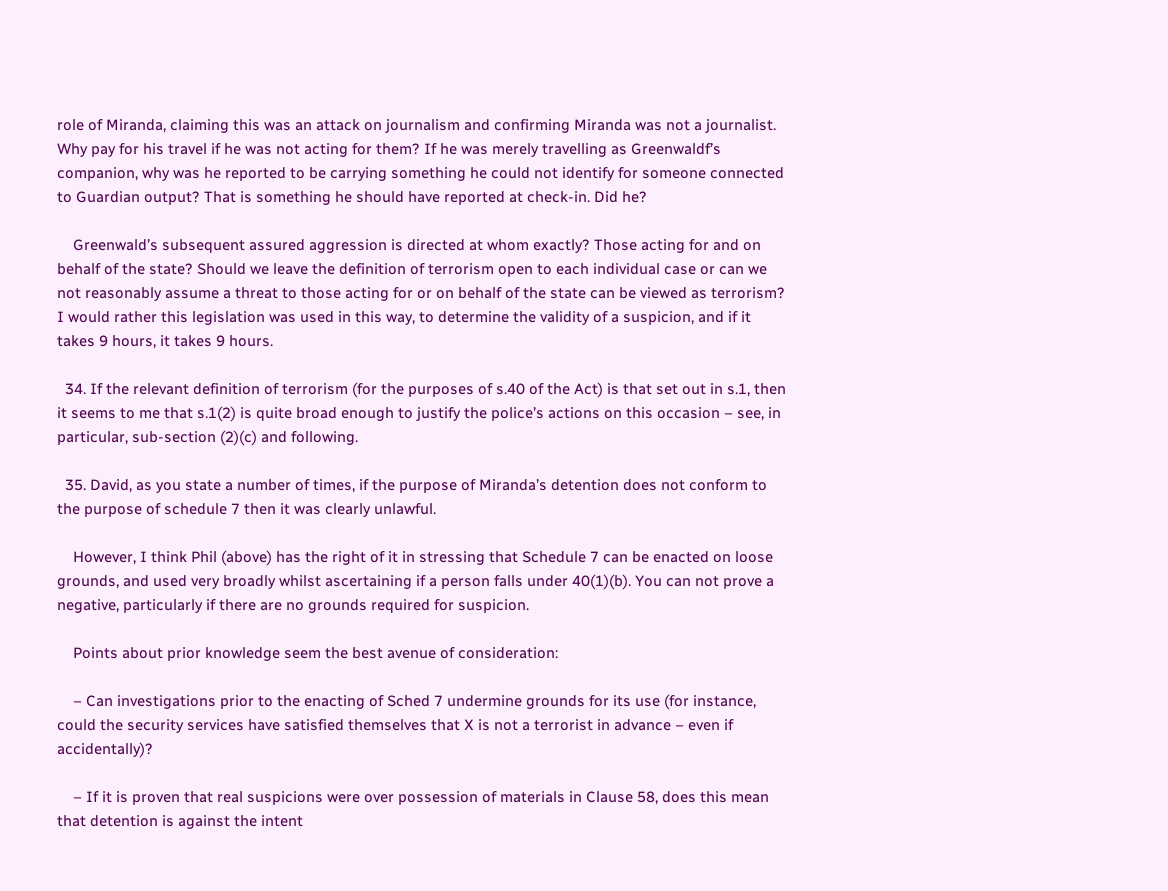role of Miranda, claiming this was an attack on journalism and confirming Miranda was not a journalist. Why pay for his travel if he was not acting for them? If he was merely travelling as Greenwaldf’s companion, why was he reported to be carrying something he could not identify for someone connected to Guardian output? That is something he should have reported at check-in. Did he?

    Greenwald’s subsequent assured aggression is directed at whom exactly? Those acting for and on behalf of the state? Should we leave the definition of terrorism open to each individual case or can we not reasonably assume a threat to those acting for or on behalf of the state can be viewed as terrorism? I would rather this legislation was used in this way, to determine the validity of a suspicion, and if it takes 9 hours, it takes 9 hours.

  34. If the relevant definition of terrorism (for the purposes of s.40 of the Act) is that set out in s.1, then it seems to me that s.1(2) is quite broad enough to justify the police’s actions on this occasion – see, in particular, sub-section (2)(c) and following.

  35. David, as you state a number of times, if the purpose of Miranda’s detention does not conform to the purpose of schedule 7 then it was clearly unlawful.

    However, I think Phil (above) has the right of it in stressing that Schedule 7 can be enacted on loose grounds, and used very broadly whilst ascertaining if a person falls under 40(1)(b). You can not prove a negative, particularly if there are no grounds required for suspicion.

    Points about prior knowledge seem the best avenue of consideration:

    – Can investigations prior to the enacting of Sched 7 undermine grounds for its use (for instance, could the security services have satisfied themselves that X is not a terrorist in advance – even if accidentally)?

    – If it is proven that real suspicions were over possession of materials in Clause 58, does this mean that detention is against the intent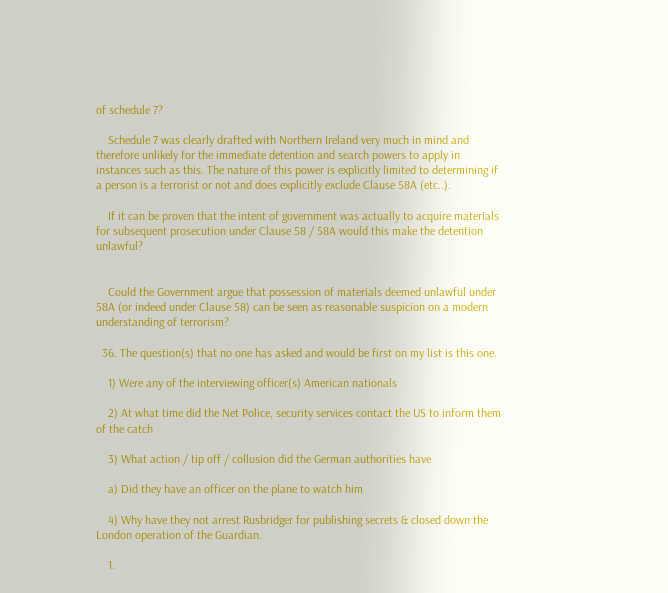of schedule 7?

    Schedule 7 was clearly drafted with Northern Ireland very much in mind and therefore unlikely for the immediate detention and search powers to apply in instances such as this. The nature of this power is explicitly limited to determining if a person is a terrorist or not and does explicitly exclude Clause 58A (etc..).

    If it can be proven that the intent of government was actually to acquire materials for subsequent prosecution under Clause 58 / 58A would this make the detention unlawful?


    Could the Government argue that possession of materials deemed unlawful under 58A (or indeed under Clause 58) can be seen as reasonable suspicion on a modern understanding of terrorism?

  36. The question(s) that no one has asked and would be first on my list is this one.

    1) Were any of the interviewing officer(s) American nationals

    2) At what time did the Net Police, security services contact the US to inform them of the catch

    3) What action / tip off / collusion did the German authorities have

    a) Did they have an officer on the plane to watch him

    4) Why have they not arrest Rusbridger for publishing secrets & closed down the London operation of the Guardian.

    1.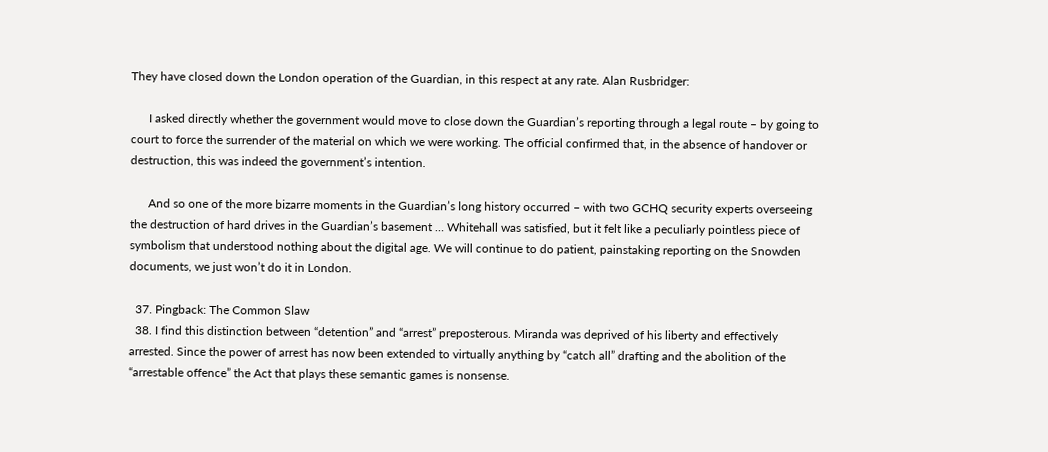They have closed down the London operation of the Guardian, in this respect at any rate. Alan Rusbridger:

      I asked directly whether the government would move to close down the Guardian’s reporting through a legal route – by going to court to force the surrender of the material on which we were working. The official confirmed that, in the absence of handover or destruction, this was indeed the government’s intention.

      And so one of the more bizarre moments in the Guardian’s long history occurred – with two GCHQ security experts overseeing the destruction of hard drives in the Guardian’s basement … Whitehall was satisfied, but it felt like a peculiarly pointless piece of symbolism that understood nothing about the digital age. We will continue to do patient, painstaking reporting on the Snowden documents, we just won’t do it in London.

  37. Pingback: The Common Slaw
  38. I find this distinction between “detention” and “arrest” preposterous. Miranda was deprived of his liberty and effectively arrested. Since the power of arrest has now been extended to virtually anything by “catch all” drafting and the abolition of the “arrestable offence” the Act that plays these semantic games is nonsense.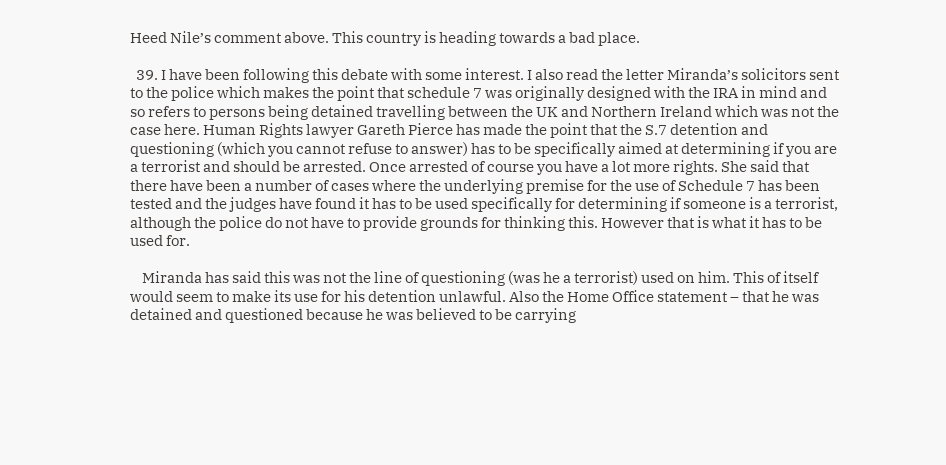Heed Nile’s comment above. This country is heading towards a bad place.

  39. I have been following this debate with some interest. I also read the letter Miranda’s solicitors sent to the police which makes the point that schedule 7 was originally designed with the IRA in mind and so refers to persons being detained travelling between the UK and Northern Ireland which was not the case here. Human Rights lawyer Gareth Pierce has made the point that the S.7 detention and questioning (which you cannot refuse to answer) has to be specifically aimed at determining if you are a terrorist and should be arrested. Once arrested of course you have a lot more rights. She said that there have been a number of cases where the underlying premise for the use of Schedule 7 has been tested and the judges have found it has to be used specifically for determining if someone is a terrorist, although the police do not have to provide grounds for thinking this. However that is what it has to be used for.

    Miranda has said this was not the line of questioning (was he a terrorist) used on him. This of itself would seem to make its use for his detention unlawful. Also the Home Office statement – that he was detained and questioned because he was believed to be carrying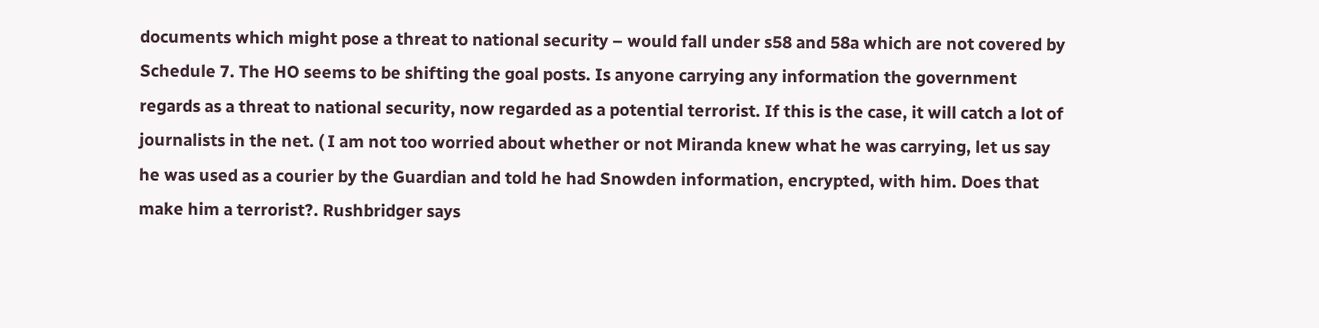documents which might pose a threat to national security – would fall under s58 and 58a which are not covered by Schedule 7. The HO seems to be shifting the goal posts. Is anyone carrying any information the government regards as a threat to national security, now regarded as a potential terrorist. If this is the case, it will catch a lot of journalists in the net. ( I am not too worried about whether or not Miranda knew what he was carrying, let us say he was used as a courier by the Guardian and told he had Snowden information, encrypted, with him. Does that make him a terrorist?. Rushbridger says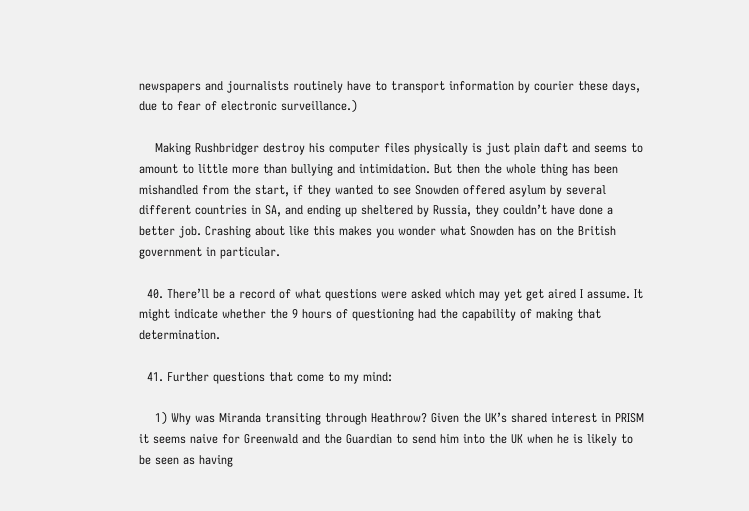newspapers and journalists routinely have to transport information by courier these days, due to fear of electronic surveillance.)

    Making Rushbridger destroy his computer files physically is just plain daft and seems to amount to little more than bullying and intimidation. But then the whole thing has been mishandled from the start, if they wanted to see Snowden offered asylum by several different countries in SA, and ending up sheltered by Russia, they couldn’t have done a better job. Crashing about like this makes you wonder what Snowden has on the British government in particular.

  40. There’ll be a record of what questions were asked which may yet get aired I assume. It might indicate whether the 9 hours of questioning had the capability of making that determination.

  41. Further questions that come to my mind:

    1) Why was Miranda transiting through Heathrow? Given the UK’s shared interest in PRISM it seems naive for Greenwald and the Guardian to send him into the UK when he is likely to be seen as having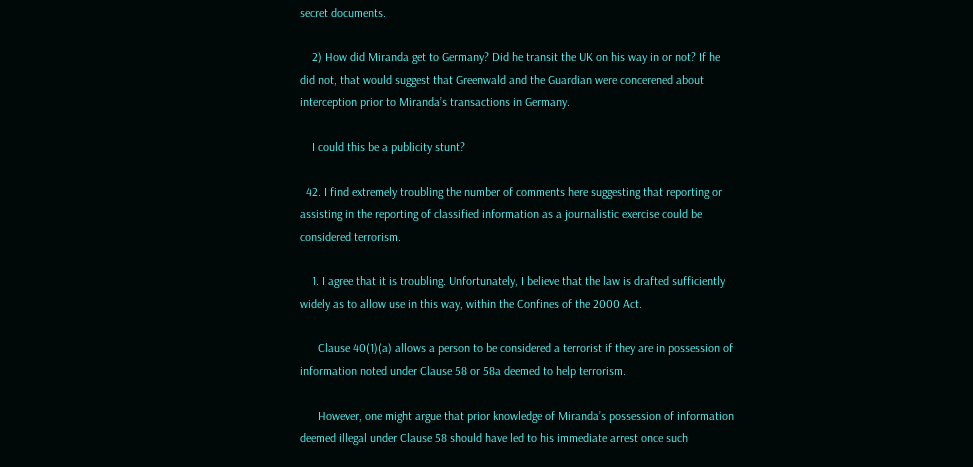secret documents.

    2) How did Miranda get to Germany? Did he transit the UK on his way in or not? If he did not, that would suggest that Greenwald and the Guardian were concerened about interception prior to Miranda’s transactions in Germany.

    I could this be a publicity stunt?

  42. I find extremely troubling the number of comments here suggesting that reporting or assisting in the reporting of classified information as a journalistic exercise could be considered terrorism.

    1. I agree that it is troubling. Unfortunately, I believe that the law is drafted sufficiently widely as to allow use in this way, within the Confines of the 2000 Act.

      Clause 40(1)(a) allows a person to be considered a terrorist if they are in possession of information noted under Clause 58 or 58a deemed to help terrorism.

      However, one might argue that prior knowledge of Miranda’s possession of information deemed illegal under Clause 58 should have led to his immediate arrest once such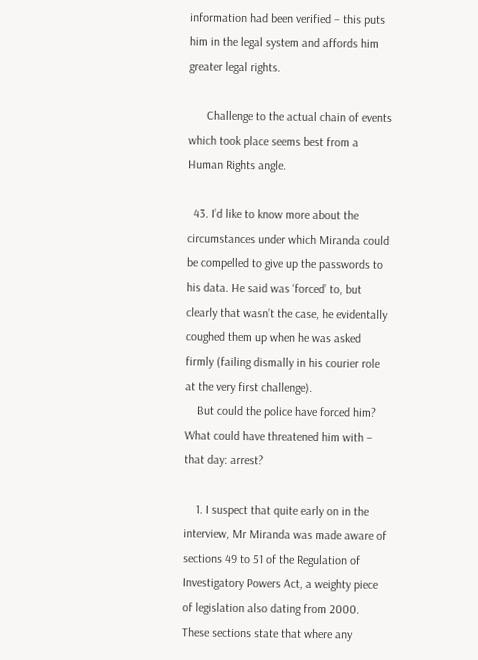information had been verified – this puts him in the legal system and affords him greater legal rights.

      Challenge to the actual chain of events which took place seems best from a Human Rights angle.

  43. I’d like to know more about the circumstances under which Miranda could be compelled to give up the passwords to his data. He said was ‘forced’ to, but clearly that wasn’t the case, he evidentally coughed them up when he was asked firmly (failing dismally in his courier role at the very first challenge).
    But could the police have forced him? What could have threatened him with – that day: arrest?

    1. I suspect that quite early on in the interview, Mr Miranda was made aware of sections 49 to 51 of the Regulation of Investigatory Powers Act, a weighty piece of legislation also dating from 2000. These sections state that where any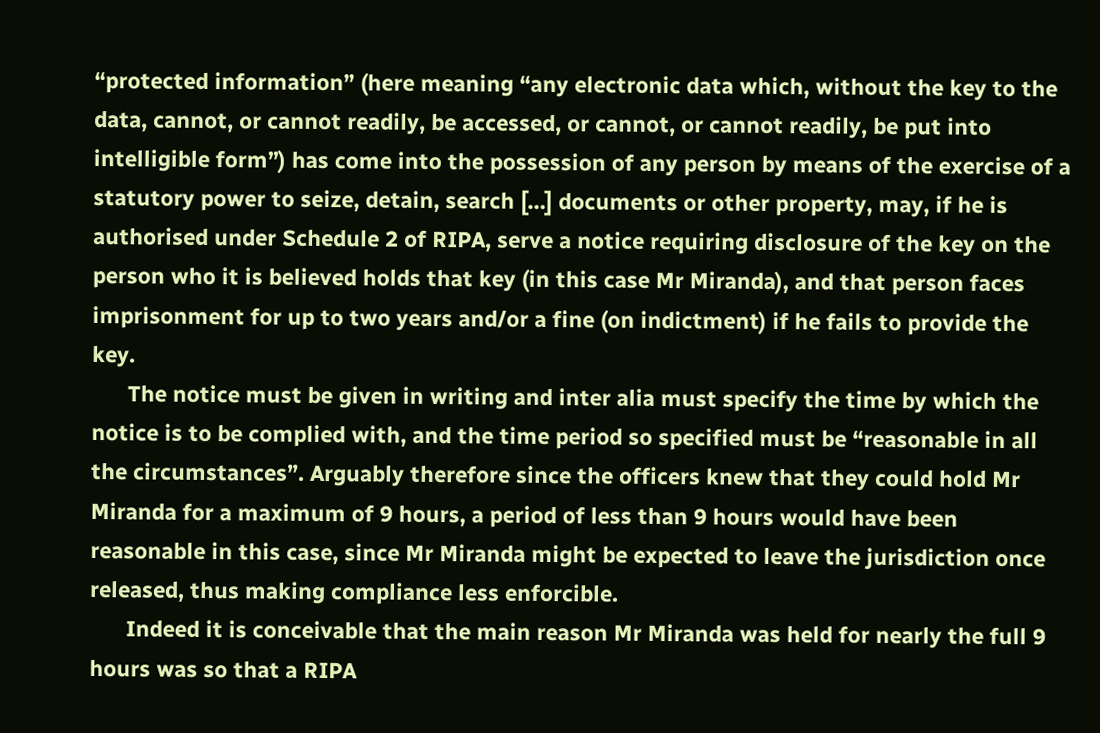“protected information” (here meaning “any electronic data which, without the key to the data, cannot, or cannot readily, be accessed, or cannot, or cannot readily, be put into intelligible form”) has come into the possession of any person by means of the exercise of a statutory power to seize, detain, search […] documents or other property, may, if he is authorised under Schedule 2 of RIPA, serve a notice requiring disclosure of the key on the person who it is believed holds that key (in this case Mr Miranda), and that person faces imprisonment for up to two years and/or a fine (on indictment) if he fails to provide the key.
      The notice must be given in writing and inter alia must specify the time by which the notice is to be complied with, and the time period so specified must be “reasonable in all the circumstances”. Arguably therefore since the officers knew that they could hold Mr Miranda for a maximum of 9 hours, a period of less than 9 hours would have been reasonable in this case, since Mr Miranda might be expected to leave the jurisdiction once released, thus making compliance less enforcible.
      Indeed it is conceivable that the main reason Mr Miranda was held for nearly the full 9 hours was so that a RIPA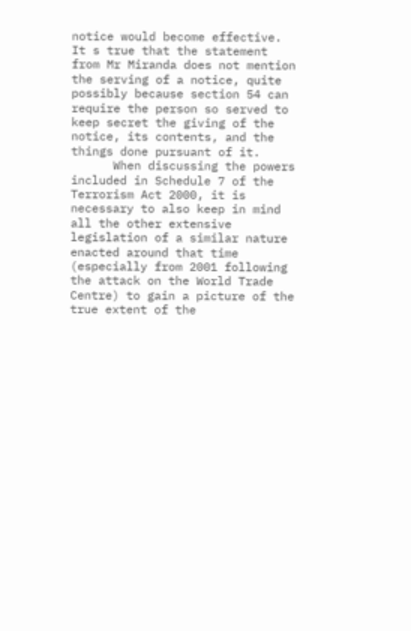notice would become effective. It s true that the statement from Mr Miranda does not mention the serving of a notice, quite possibly because section 54 can require the person so served to keep secret the giving of the notice, its contents, and the things done pursuant of it.
      When discussing the powers included in Schedule 7 of the Terrorism Act 2000, it is necessary to also keep in mind all the other extensive legislation of a similar nature enacted around that time (especially from 2001 following the attack on the World Trade Centre) to gain a picture of the true extent of the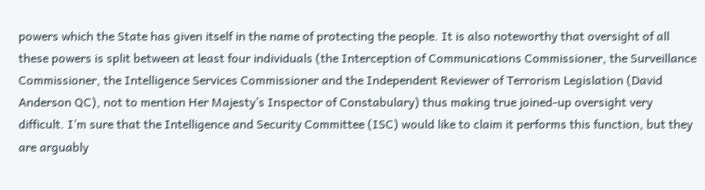powers which the State has given itself in the name of protecting the people. It is also noteworthy that oversight of all these powers is split between at least four individuals (the Interception of Communications Commissioner, the Surveillance Commissioner, the Intelligence Services Commissioner and the Independent Reviewer of Terrorism Legislation (David Anderson QC), not to mention Her Majesty’s Inspector of Constabulary) thus making true joined-up oversight very difficult. I’m sure that the Intelligence and Security Committee (ISC) would like to claim it performs this function, but they are arguably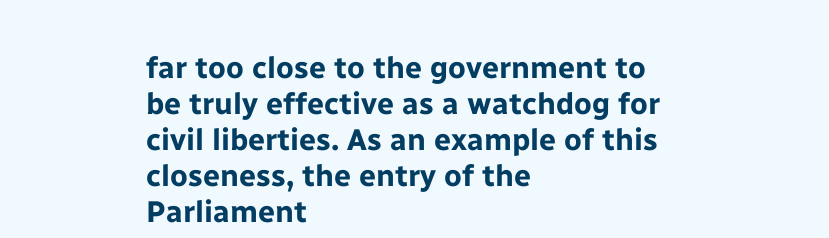far too close to the government to be truly effective as a watchdog for civil liberties. As an example of this closeness, the entry of the Parliament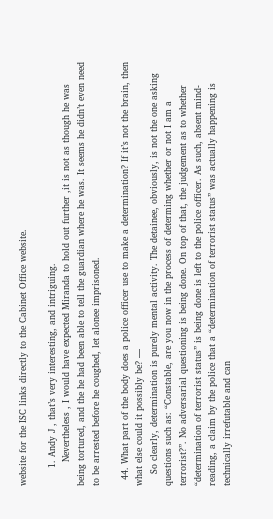website for the ISC links directly to the Cabinet Office website.

      1. Andy J , that’s very interesting, and intriguing.
        Nevertheless , I would have expected Miranda to hold out further ,it is not as though he was being tortured, and the he had been able to tell the guardian where he was. It seems he didn’t even need to be arrested before he coughed, let alonee imprisoned.

  44. What part of the body does a police officer use to make a determination? If it’s not the brain, then what else could it possibly be? —
    So clearly, determination is purely mental activity. The detainee, obviously, is not the one asking questions such as: “Constable, are you now in the process of determing whether or not I am a terrorist?”. No adversarial questioning is being done. On top of that, the judgement as to whether “determination of terrorist status” is being done is left to the police officer. As such, absent mind-reading, a claim by the police that a “determination of terrorist status” was actually happening is technically irrefutable and can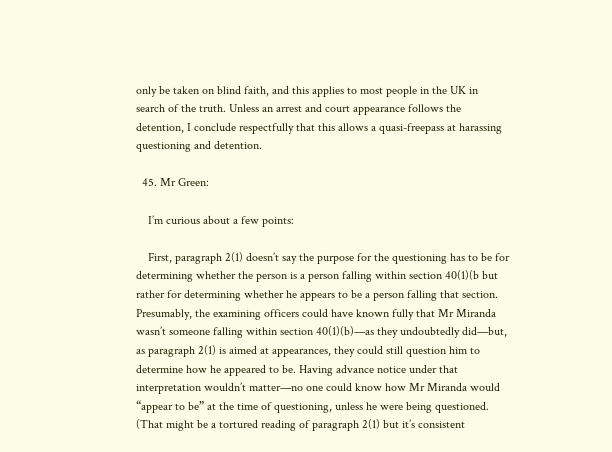only be taken on blind faith, and this applies to most people in the UK in search of the truth. Unless an arrest and court appearance follows the detention, I conclude respectfully that this allows a quasi-freepass at harassing questioning and detention.

  45. Mr Green:

    I’m curious about a few points:

    First, paragraph 2(1) doesn’t say the purpose for the questioning has to be for determining whether the person is a person falling within section 40(1)(b but rather for determining whether he appears to be a person falling that section. Presumably, the examining officers could have known fully that Mr Miranda wasn’t someone falling within section 40(1)(b)—as they undoubtedly did—but, as paragraph 2(1) is aimed at appearances, they could still question him to determine how he appeared to be. Having advance notice under that interpretation wouldn’t matter—no one could know how Mr Miranda would “appear to be” at the time of questioning, unless he were being questioned. (That might be a tortured reading of paragraph 2(1) but it’s consistent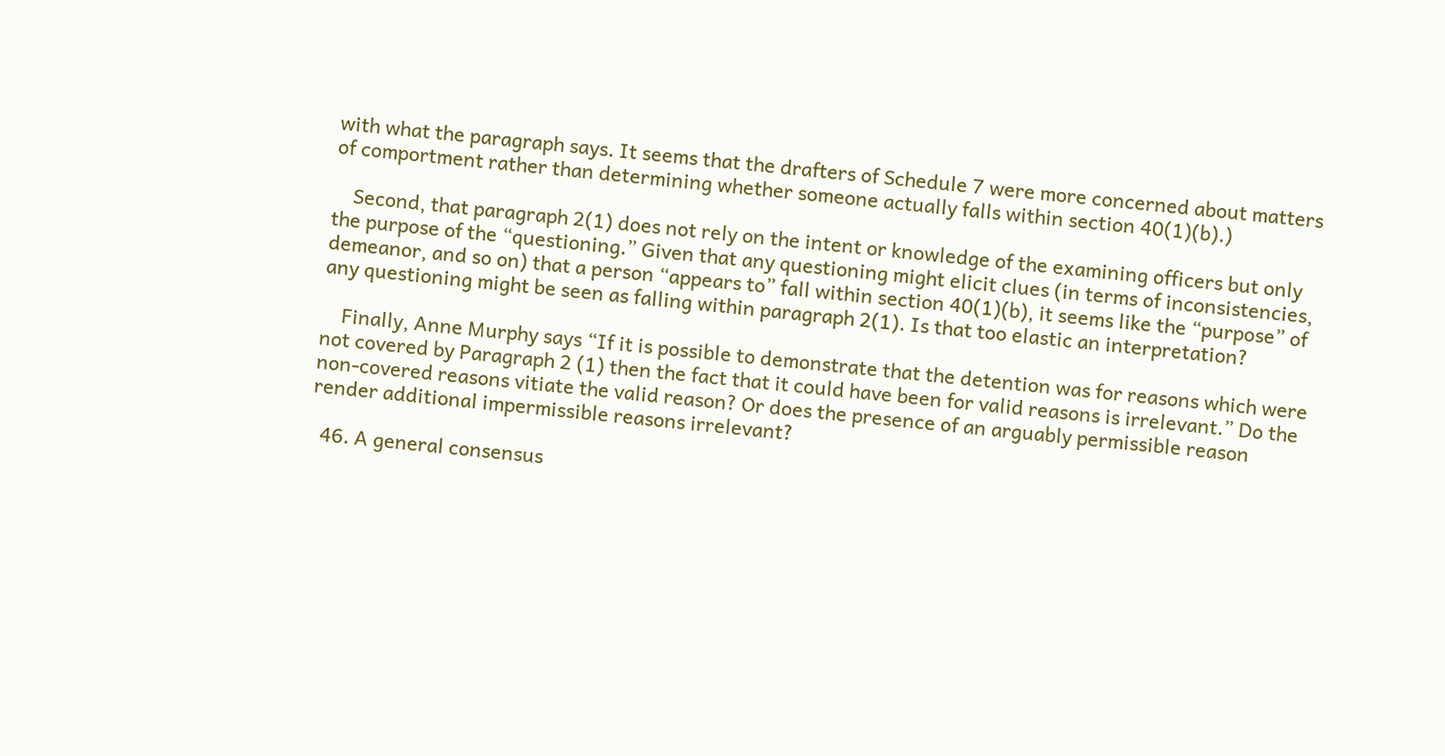with what the paragraph says. It seems that the drafters of Schedule 7 were more concerned about matters of comportment rather than determining whether someone actually falls within section 40(1)(b).)

    Second, that paragraph 2(1) does not rely on the intent or knowledge of the examining officers but only the purpose of the “questioning.” Given that any questioning might elicit clues (in terms of inconsistencies, demeanor, and so on) that a person “appears to” fall within section 40(1)(b), it seems like the “purpose” of any questioning might be seen as falling within paragraph 2(1). Is that too elastic an interpretation?

    Finally, Anne Murphy says “If it is possible to demonstrate that the detention was for reasons which were not covered by Paragraph 2 (1) then the fact that it could have been for valid reasons is irrelevant.” Do the non-covered reasons vitiate the valid reason? Or does the presence of an arguably permissible reason render additional impermissible reasons irrelevant?

  46. A general consensus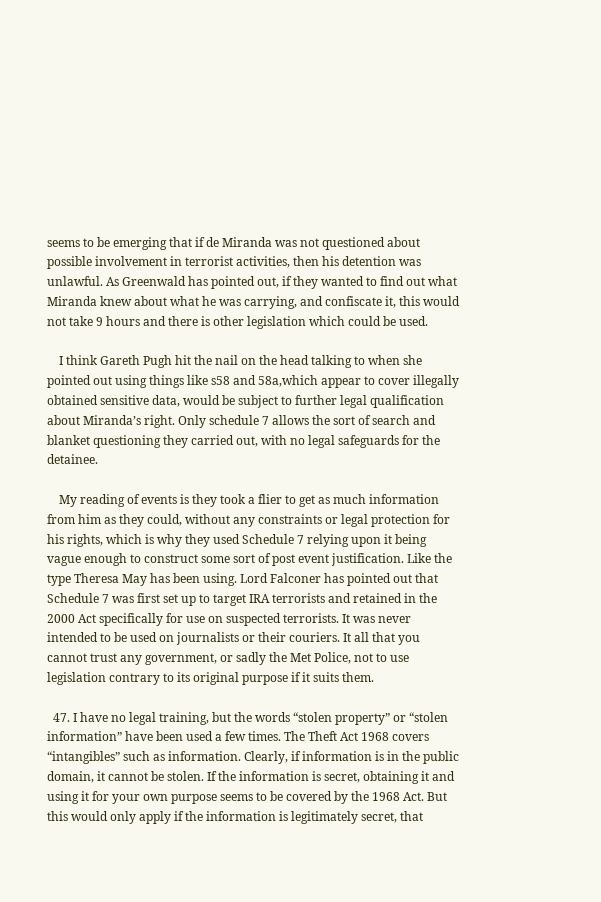seems to be emerging that if de Miranda was not questioned about possible involvement in terrorist activities, then his detention was unlawful. As Greenwald has pointed out, if they wanted to find out what Miranda knew about what he was carrying, and confiscate it, this would not take 9 hours and there is other legislation which could be used.

    I think Gareth Pugh hit the nail on the head talking to when she pointed out using things like s58 and 58a,which appear to cover illegally obtained sensitive data, would be subject to further legal qualification about Miranda’s right. Only schedule 7 allows the sort of search and blanket questioning they carried out, with no legal safeguards for the detainee.

    My reading of events is they took a flier to get as much information from him as they could, without any constraints or legal protection for his rights, which is why they used Schedule 7 relying upon it being vague enough to construct some sort of post event justification. Like the type Theresa May has been using. Lord Falconer has pointed out that Schedule 7 was first set up to target IRA terrorists and retained in the 2000 Act specifically for use on suspected terrorists. It was never intended to be used on journalists or their couriers. It all that you cannot trust any government, or sadly the Met Police, not to use legislation contrary to its original purpose if it suits them.

  47. I have no legal training, but the words “stolen property” or “stolen information” have been used a few times. The Theft Act 1968 covers “intangibles” such as information. Clearly, if information is in the public domain, it cannot be stolen. If the information is secret, obtaining it and using it for your own purpose seems to be covered by the 1968 Act. But this would only apply if the information is legitimately secret, that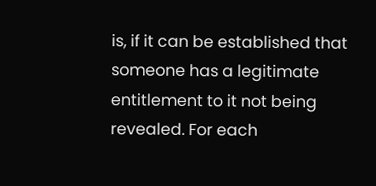is, if it can be established that someone has a legitimate entitlement to it not being revealed. For each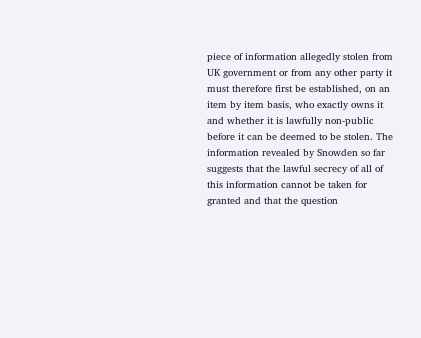piece of information allegedly stolen from UK government or from any other party it must therefore first be established, on an item by item basis, who exactly owns it and whether it is lawfully non-public before it can be deemed to be stolen. The information revealed by Snowden so far suggests that the lawful secrecy of all of this information cannot be taken for granted and that the question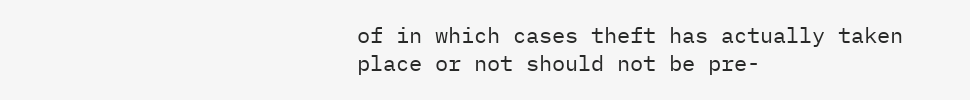of in which cases theft has actually taken place or not should not be pre-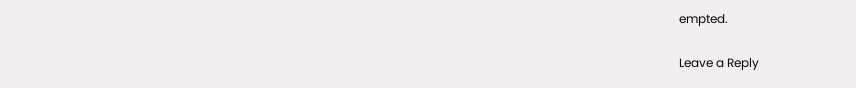empted.

Leave a Reply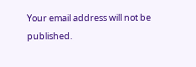Your email address will not be published.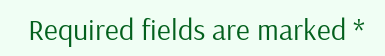Required fields are marked *